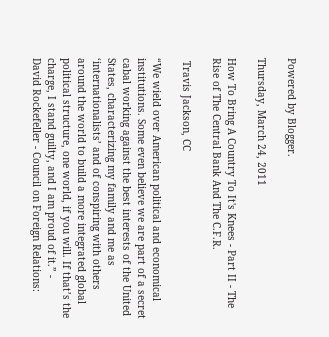Powered by Blogger.

Thursday, March 24, 2011

How To Bring A Country To It's Knees - Part II - The Rise of The Central Bank And The C.F.R.

 Travis Jackson, CC

“We wield over American political and economical institutions. Some even believe we are part of a secret cabal working against the best interests of the United States, characterizing my family and me as ‘internationalists’ and of conspiring with others around the world to build a more integrated global political structure, one world, if you will. If that’s the charge, I stand guilty, and I am proud of it.” -
David Rockefeller - Council on Foreign Relations: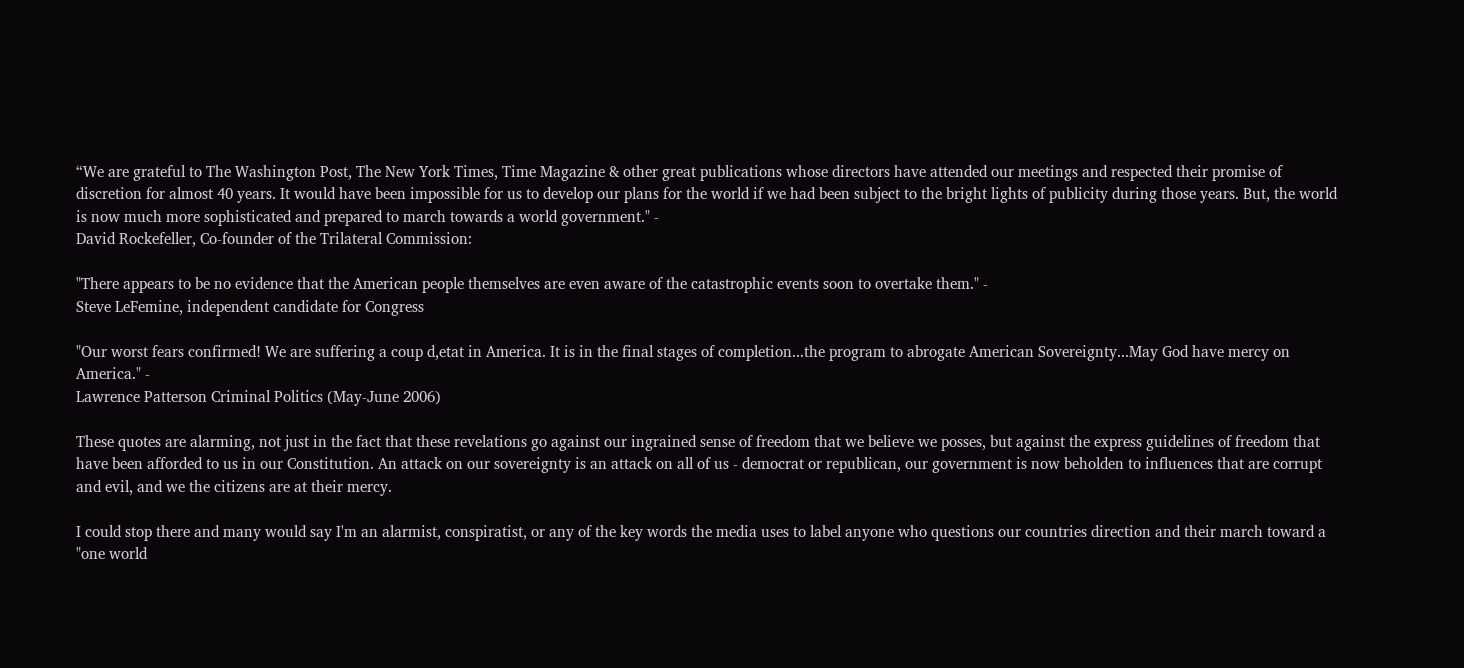“We are grateful to The Washington Post, The New York Times, Time Magazine & other great publications whose directors have attended our meetings and respected their promise of discretion for almost 40 years. It would have been impossible for us to develop our plans for the world if we had been subject to the bright lights of publicity during those years. But, the world is now much more sophisticated and prepared to march towards a world government." -
David Rockefeller, Co-founder of the Trilateral Commission:

"There appears to be no evidence that the American people themselves are even aware of the catastrophic events soon to overtake them." -
Steve LeFemine, independent candidate for Congress

"Our worst fears confirmed! We are suffering a coup d,etat in America. It is in the final stages of completion...the program to abrogate American Sovereignty...May God have mercy on America." -
Lawrence Patterson Criminal Politics (May-June 2006)

These quotes are alarming, not just in the fact that these revelations go against our ingrained sense of freedom that we believe we posses, but against the express guidelines of freedom that have been afforded to us in our Constitution. An attack on our sovereignty is an attack on all of us - democrat or republican, our government is now beholden to influences that are corrupt and evil, and we the citizens are at their mercy.

I could stop there and many would say I'm an alarmist, conspiratist, or any of the key words the media uses to label anyone who questions our countries direction and their march toward a "one world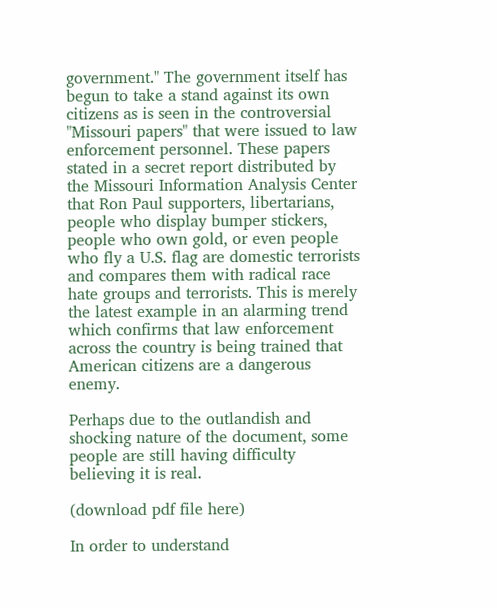government." The government itself has begun to take a stand against its own citizens as is seen in the controversial "Missouri papers" that were issued to law enforcement personnel. These papers stated in a secret report distributed by the Missouri Information Analysis Center that Ron Paul supporters, libertarians, people who display bumper stickers, people who own gold, or even people who fly a U.S. flag are domestic terrorists and compares them with radical race hate groups and terrorists. This is merely the latest example in an alarming trend which confirms that law enforcement across the country is being trained that American citizens are a dangerous enemy.

Perhaps due to the outlandish and shocking nature of the document, some people are still having difficulty believing it is real.

(download pdf file here)

In order to understand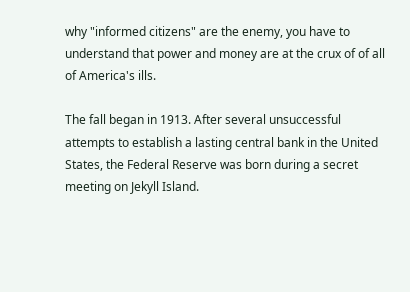why "informed citizens" are the enemy, you have to understand that power and money are at the crux of of all of America's ills.

The fall began in 1913. After several unsuccessful attempts to establish a lasting central bank in the United States, the Federal Reserve was born during a secret meeting on Jekyll Island.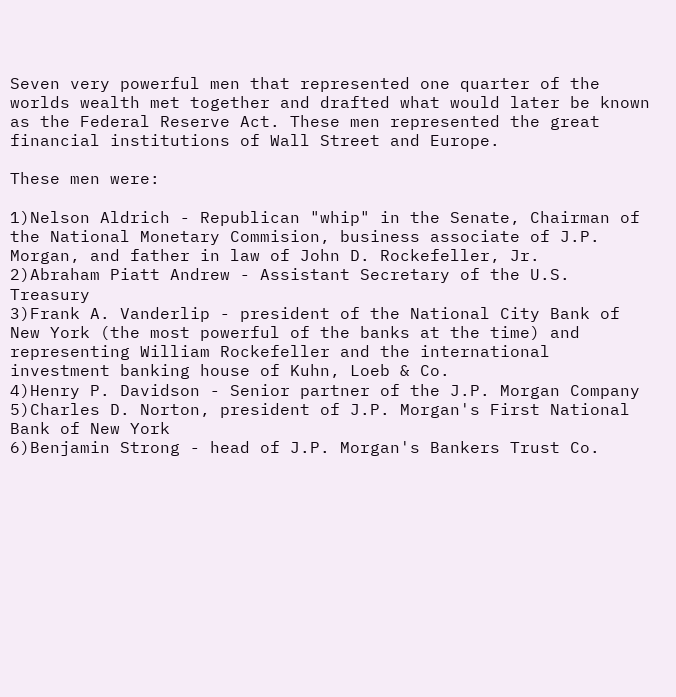Seven very powerful men that represented one quarter of the worlds wealth met together and drafted what would later be known as the Federal Reserve Act. These men represented the great financial institutions of Wall Street and Europe.

These men were:

1)Nelson Aldrich - Republican "whip" in the Senate, Chairman of the National Monetary Commision, business associate of J.P. Morgan, and father in law of John D. Rockefeller, Jr.
2)Abraham Piatt Andrew - Assistant Secretary of the U.S. Treasury
3)Frank A. Vanderlip - president of the National City Bank of New York (the most powerful of the banks at the time) and representing William Rockefeller and the international investment banking house of Kuhn, Loeb & Co.
4)Henry P. Davidson - Senior partner of the J.P. Morgan Company
5)Charles D. Norton, president of J.P. Morgan's First National Bank of New York
6)Benjamin Strong - head of J.P. Morgan's Bankers Trust Co.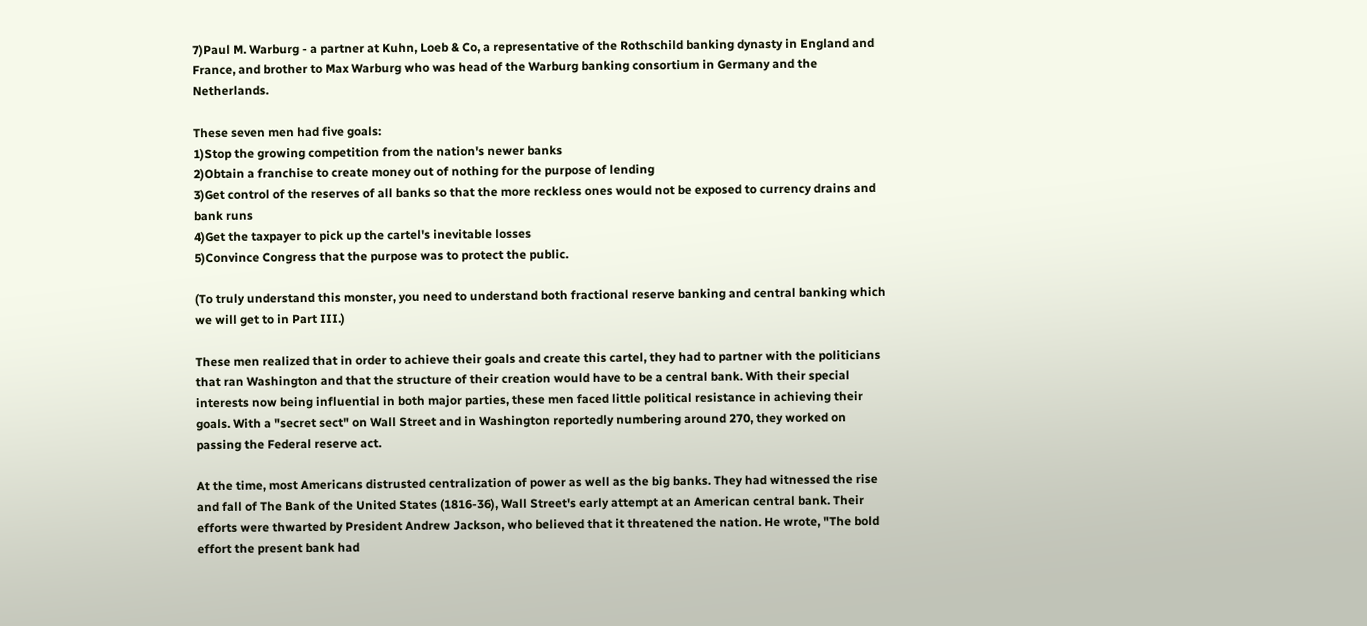7)Paul M. Warburg - a partner at Kuhn, Loeb & Co, a representative of the Rothschild banking dynasty in England and France, and brother to Max Warburg who was head of the Warburg banking consortium in Germany and the Netherlands.

These seven men had five goals:
1)Stop the growing competition from the nation's newer banks
2)Obtain a franchise to create money out of nothing for the purpose of lending
3)Get control of the reserves of all banks so that the more reckless ones would not be exposed to currency drains and bank runs
4)Get the taxpayer to pick up the cartel's inevitable losses
5)Convince Congress that the purpose was to protect the public.

(To truly understand this monster, you need to understand both fractional reserve banking and central banking which we will get to in Part III.)

These men realized that in order to achieve their goals and create this cartel, they had to partner with the politicians that ran Washington and that the structure of their creation would have to be a central bank. With their special interests now being influential in both major parties, these men faced little political resistance in achieving their goals. With a "secret sect" on Wall Street and in Washington reportedly numbering around 270, they worked on passing the Federal reserve act.

At the time, most Americans distrusted centralization of power as well as the big banks. They had witnessed the rise and fall of The Bank of the United States (1816-36), Wall Street's early attempt at an American central bank. Their efforts were thwarted by President Andrew Jackson, who believed that it threatened the nation. He wrote, "The bold effort the present bank had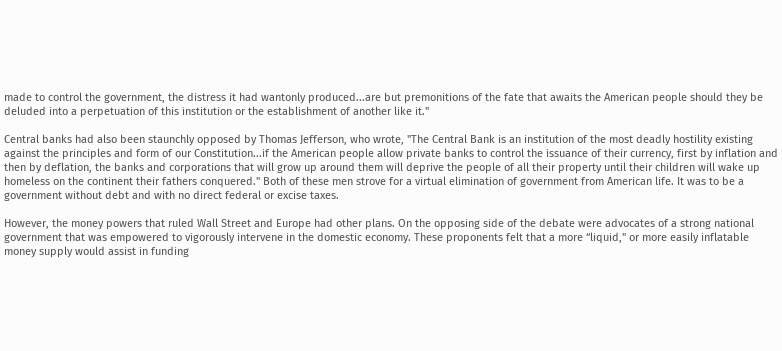made to control the government, the distress it had wantonly produced...are but premonitions of the fate that awaits the American people should they be deluded into a perpetuation of this institution or the establishment of another like it."

Central banks had also been staunchly opposed by Thomas Jefferson, who wrote, "The Central Bank is an institution of the most deadly hostility existing against the principles and form of our Constitution...if the American people allow private banks to control the issuance of their currency, first by inflation and then by deflation, the banks and corporations that will grow up around them will deprive the people of all their property until their children will wake up homeless on the continent their fathers conquered." Both of these men strove for a virtual elimination of government from American life. It was to be a government without debt and with no direct federal or excise taxes.

However, the money powers that ruled Wall Street and Europe had other plans. On the opposing side of the debate were advocates of a strong national government that was empowered to vigorously intervene in the domestic economy. These proponents felt that a more “liquid," or more easily inflatable money supply would assist in funding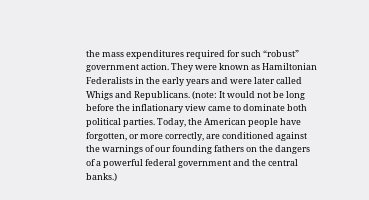the mass expenditures required for such “robust” government action. They were known as Hamiltonian Federalists in the early years and were later called Whigs and Republicans. (note: It would not be long before the inflationary view came to dominate both political parties. Today, the American people have forgotten, or more correctly, are conditioned against the warnings of our founding fathers on the dangers of a powerful federal government and the central banks.)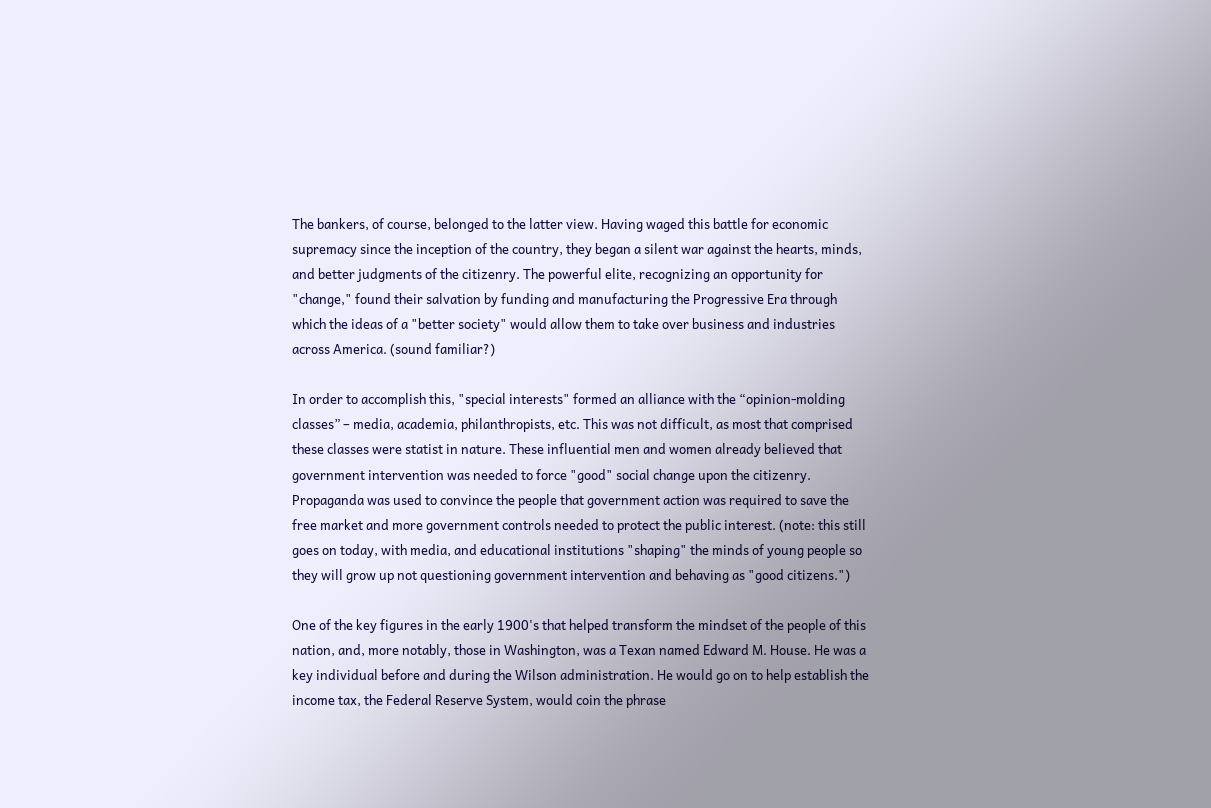The bankers, of course, belonged to the latter view. Having waged this battle for economic supremacy since the inception of the country, they began a silent war against the hearts, minds, and better judgments of the citizenry. The powerful elite, recognizing an opportunity for "change," found their salvation by funding and manufacturing the Progressive Era through which the ideas of a "better society" would allow them to take over business and industries across America. (sound familiar?)

In order to accomplish this, "special interests" formed an alliance with the “opinion-molding classes” – media, academia, philanthropists, etc. This was not difficult, as most that comprised these classes were statist in nature. These influential men and women already believed that government intervention was needed to force "good" social change upon the citizenry. Propaganda was used to convince the people that government action was required to save the free market and more government controls needed to protect the public interest. (note: this still goes on today, with media, and educational institutions "shaping" the minds of young people so they will grow up not questioning government intervention and behaving as "good citizens.")

One of the key figures in the early 1900's that helped transform the mindset of the people of this nation, and, more notably, those in Washington, was a Texan named Edward M. House. He was a key individual before and during the Wilson administration. He would go on to help establish the income tax, the Federal Reserve System, would coin the phrase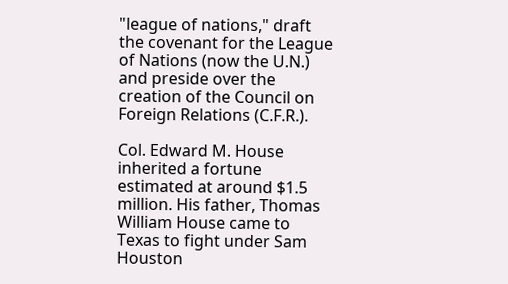"league of nations," draft the covenant for the League of Nations (now the U.N.) and preside over the creation of the Council on Foreign Relations (C.F.R.).

Col. Edward M. House inherited a fortune estimated at around $1.5 million. His father, Thomas William House came to Texas to fight under Sam Houston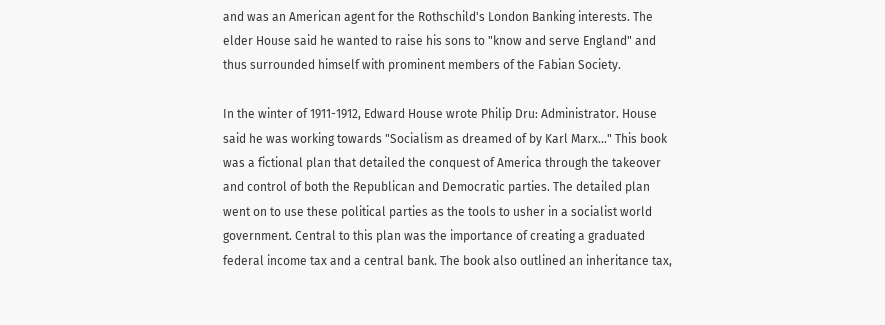and was an American agent for the Rothschild's London Banking interests. The elder House said he wanted to raise his sons to "know and serve England" and thus surrounded himself with prominent members of the Fabian Society.

In the winter of 1911-1912, Edward House wrote Philip Dru: Administrator. House said he was working towards "Socialism as dreamed of by Karl Marx..." This book was a fictional plan that detailed the conquest of America through the takeover and control of both the Republican and Democratic parties. The detailed plan went on to use these political parties as the tools to usher in a socialist world government. Central to this plan was the importance of creating a graduated federal income tax and a central bank. The book also outlined an inheritance tax,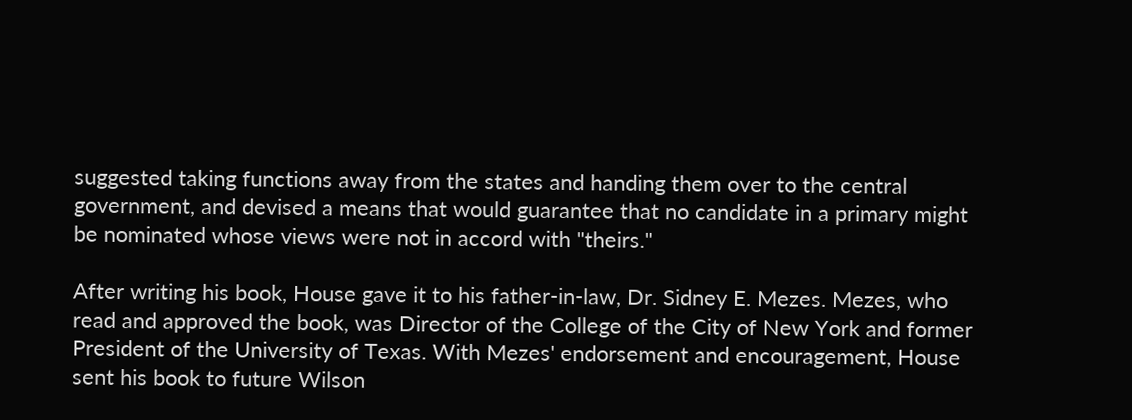suggested taking functions away from the states and handing them over to the central government, and devised a means that would guarantee that no candidate in a primary might be nominated whose views were not in accord with "theirs."

After writing his book, House gave it to his father-in-law, Dr. Sidney E. Mezes. Mezes, who read and approved the book, was Director of the College of the City of New York and former President of the University of Texas. With Mezes' endorsement and encouragement, House sent his book to future Wilson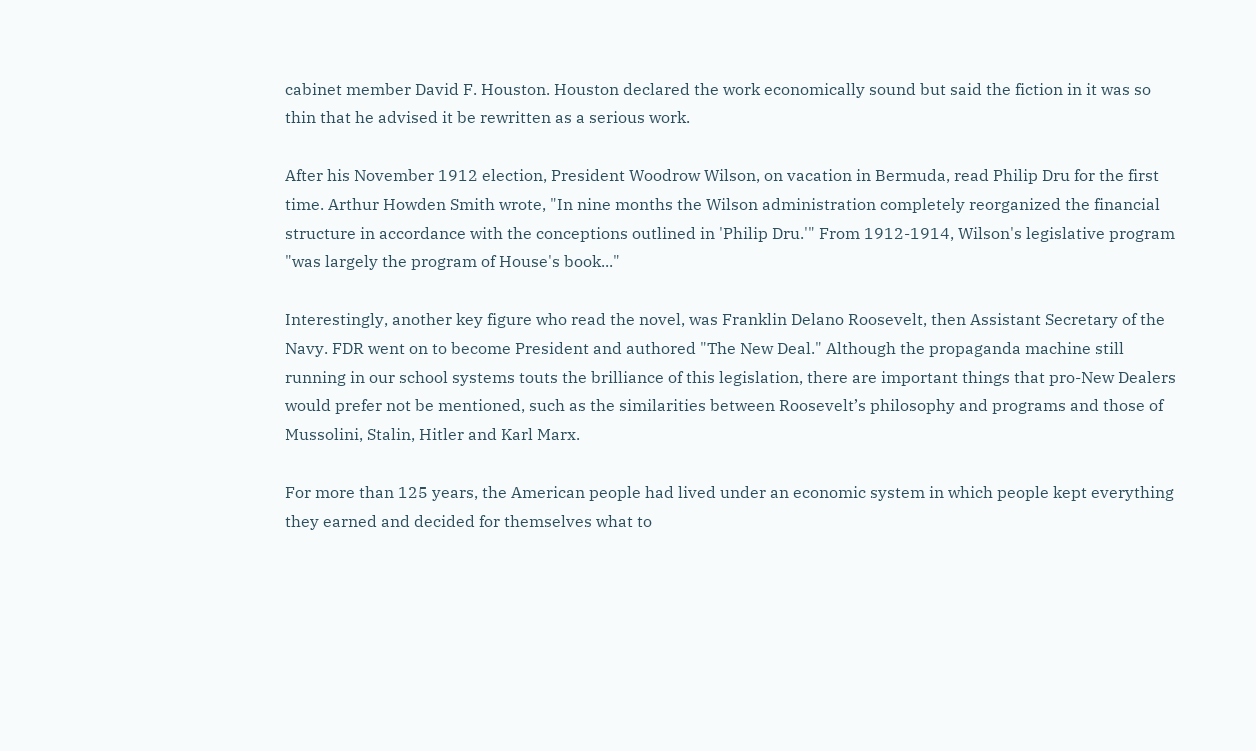cabinet member David F. Houston. Houston declared the work economically sound but said the fiction in it was so thin that he advised it be rewritten as a serious work.

After his November 1912 election, President Woodrow Wilson, on vacation in Bermuda, read Philip Dru for the first time. Arthur Howden Smith wrote, "In nine months the Wilson administration completely reorganized the financial structure in accordance with the conceptions outlined in 'Philip Dru.'" From 1912-1914, Wilson's legislative program "was largely the program of House's book..."

Interestingly, another key figure who read the novel, was Franklin Delano Roosevelt, then Assistant Secretary of the Navy. FDR went on to become President and authored "The New Deal." Although the propaganda machine still running in our school systems touts the brilliance of this legislation, there are important things that pro-New Dealers would prefer not be mentioned, such as the similarities between Roosevelt’s philosophy and programs and those of Mussolini, Stalin, Hitler and Karl Marx.

For more than 125 years, the American people had lived under an economic system in which people kept everything they earned and decided for themselves what to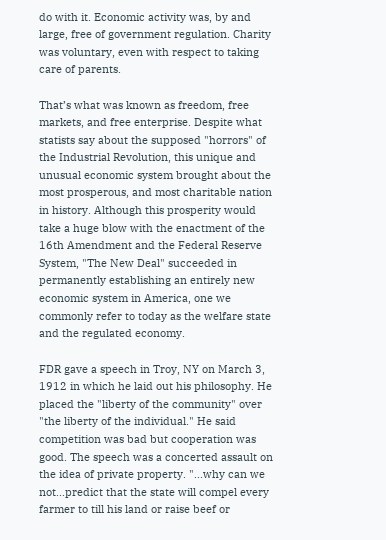do with it. Economic activity was, by and large, free of government regulation. Charity was voluntary, even with respect to taking care of parents.

That’s what was known as freedom, free markets, and free enterprise. Despite what statists say about the supposed "horrors" of the Industrial Revolution, this unique and unusual economic system brought about the most prosperous, and most charitable nation in history. Although this prosperity would take a huge blow with the enactment of the 16th Amendment and the Federal Reserve System, "The New Deal" succeeded in permanently establishing an entirely new economic system in America, one we commonly refer to today as the welfare state and the regulated economy.

FDR gave a speech in Troy, NY on March 3, 1912 in which he laid out his philosophy. He placed the "liberty of the community" over "the liberty of the individual." He said competition was bad but cooperation was good. The speech was a concerted assault on the idea of private property. "...why can we not...predict that the state will compel every farmer to till his land or raise beef or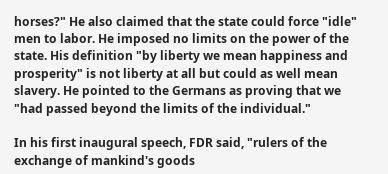horses?" He also claimed that the state could force "idle" men to labor. He imposed no limits on the power of the state. His definition "by liberty we mean happiness and prosperity" is not liberty at all but could as well mean slavery. He pointed to the Germans as proving that we "had passed beyond the limits of the individual."

In his first inaugural speech, FDR said, "rulers of the exchange of mankind's goods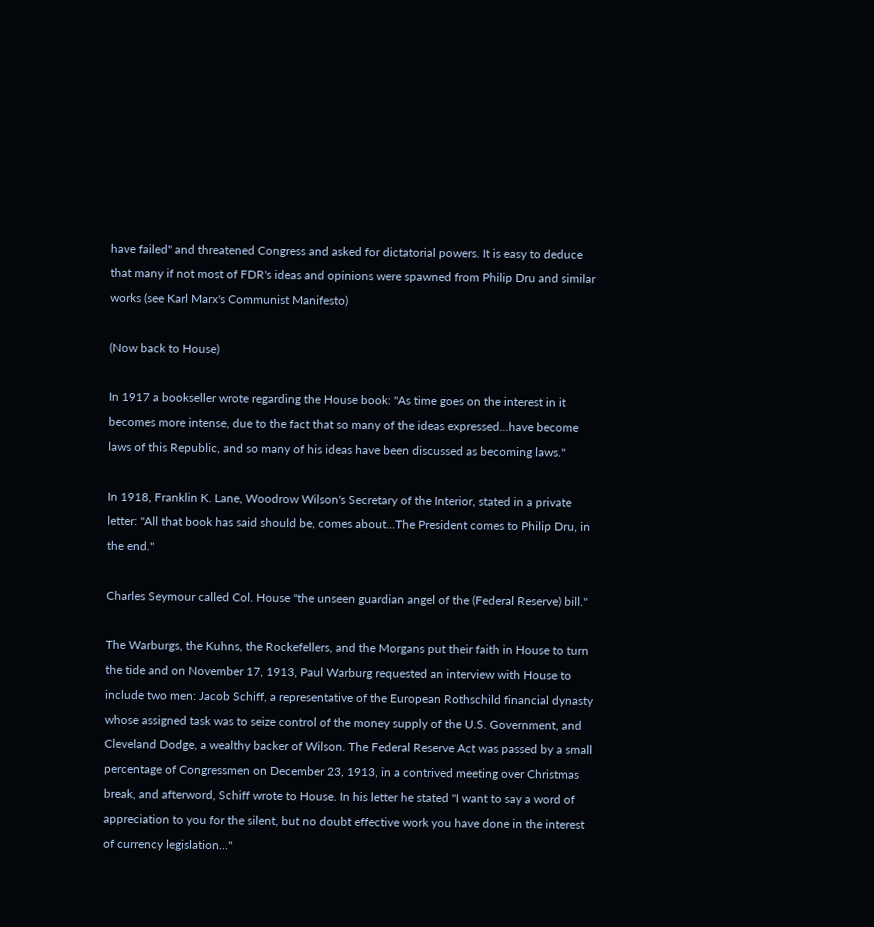have failed" and threatened Congress and asked for dictatorial powers. It is easy to deduce that many if not most of FDR's ideas and opinions were spawned from Philip Dru and similar works (see Karl Marx's Communist Manifesto)

(Now back to House)

In 1917 a bookseller wrote regarding the House book: "As time goes on the interest in it becomes more intense, due to the fact that so many of the ideas expressed...have become laws of this Republic, and so many of his ideas have been discussed as becoming laws."

In 1918, Franklin K. Lane, Woodrow Wilson's Secretary of the Interior, stated in a private letter: "All that book has said should be, comes about...The President comes to Philip Dru, in the end."

Charles Seymour called Col. House "the unseen guardian angel of the (Federal Reserve) bill."

The Warburgs, the Kuhns, the Rockefellers, and the Morgans put their faith in House to turn the tide and on November 17, 1913, Paul Warburg requested an interview with House to include two men: Jacob Schiff, a representative of the European Rothschild financial dynasty whose assigned task was to seize control of the money supply of the U.S. Government, and Cleveland Dodge, a wealthy backer of Wilson. The Federal Reserve Act was passed by a small percentage of Congressmen on December 23, 1913, in a contrived meeting over Christmas break, and afterword, Schiff wrote to House. In his letter he stated "I want to say a word of appreciation to you for the silent, but no doubt effective work you have done in the interest of currency legislation..."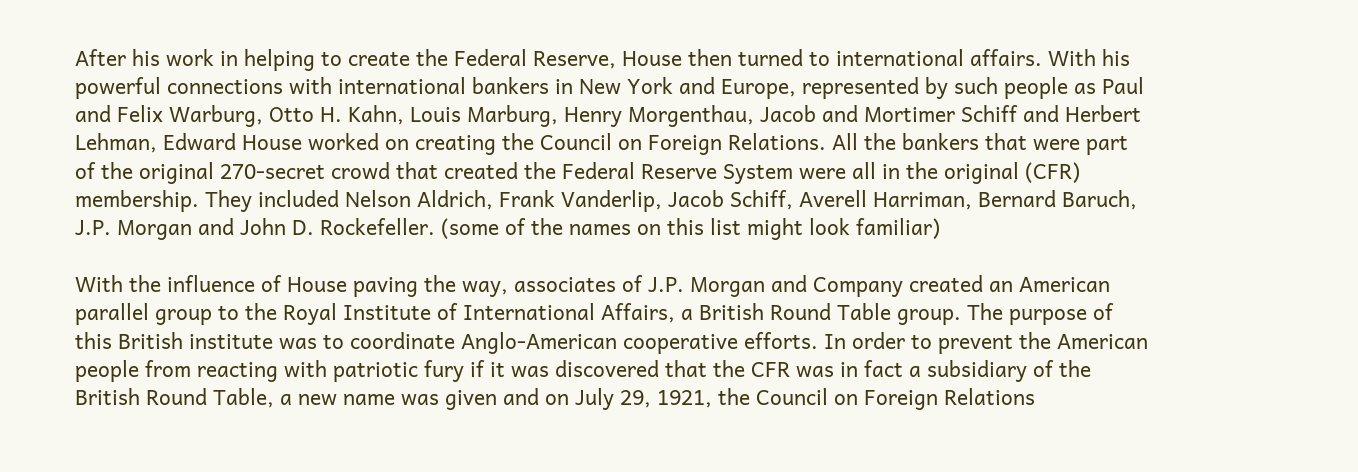After his work in helping to create the Federal Reserve, House then turned to international affairs. With his powerful connections with international bankers in New York and Europe, represented by such people as Paul and Felix Warburg, Otto H. Kahn, Louis Marburg, Henry Morgenthau, Jacob and Mortimer Schiff and Herbert Lehman, Edward House worked on creating the Council on Foreign Relations. All the bankers that were part of the original 270-secret crowd that created the Federal Reserve System were all in the original (CFR) membership. They included Nelson Aldrich, Frank Vanderlip, Jacob Schiff, Averell Harriman, Bernard Baruch, J.P. Morgan and John D. Rockefeller. (some of the names on this list might look familiar)

With the influence of House paving the way, associates of J.P. Morgan and Company created an American parallel group to the Royal Institute of International Affairs, a British Round Table group. The purpose of this British institute was to coordinate Anglo-American cooperative efforts. In order to prevent the American people from reacting with patriotic fury if it was discovered that the CFR was in fact a subsidiary of the British Round Table, a new name was given and on July 29, 1921, the Council on Foreign Relations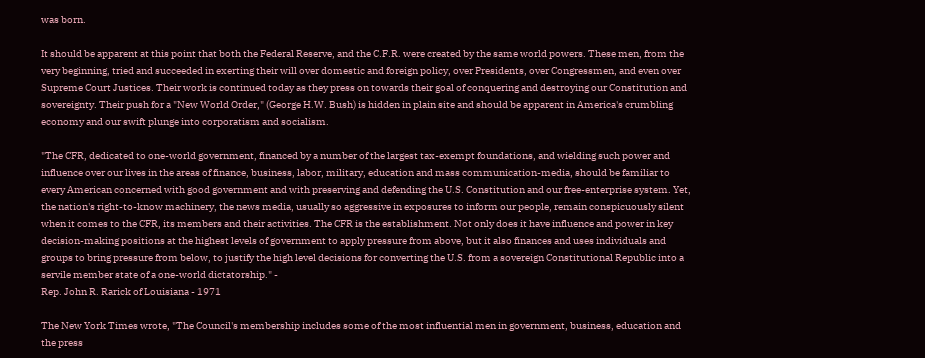was born.

It should be apparent at this point that both the Federal Reserve, and the C.F.R. were created by the same world powers. These men, from the very beginning, tried and succeeded in exerting their will over domestic and foreign policy, over Presidents, over Congressmen, and even over Supreme Court Justices. Their work is continued today as they press on towards their goal of conquering and destroying our Constitution and sovereignty. Their push for a "New World Order," (George H.W. Bush) is hidden in plain site and should be apparent in America's crumbling economy and our swift plunge into corporatism and socialism.

"The CFR, dedicated to one-world government, financed by a number of the largest tax-exempt foundations, and wielding such power and influence over our lives in the areas of finance, business, labor, military, education and mass communication-media, should be familiar to every American concerned with good government and with preserving and defending the U.S. Constitution and our free-enterprise system. Yet, the nation's right-to-know machinery, the news media, usually so aggressive in exposures to inform our people, remain conspicuously silent when it comes to the CFR, its members and their activities. The CFR is the establishment. Not only does it have influence and power in key decision-making positions at the highest levels of government to apply pressure from above, but it also finances and uses individuals and groups to bring pressure from below, to justify the high level decisions for converting the U.S. from a sovereign Constitutional Republic into a servile member state of a one-world dictatorship." -
Rep. John R. Rarick of Louisiana - 1971

The New York Times wrote, "The Council's membership includes some of the most influential men in government, business, education and the press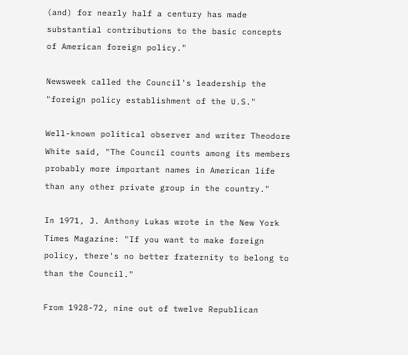(and) for nearly half a century has made substantial contributions to the basic concepts of American foreign policy."

Newsweek called the Council's leadership the "foreign policy establishment of the U.S."

Well-known political observer and writer Theodore White said, "The Council counts among its members probably more important names in American life than any other private group in the country."

In 1971, J. Anthony Lukas wrote in the New York Times Magazine: "If you want to make foreign policy, there's no better fraternity to belong to than the Council."

From 1928-72, nine out of twelve Republican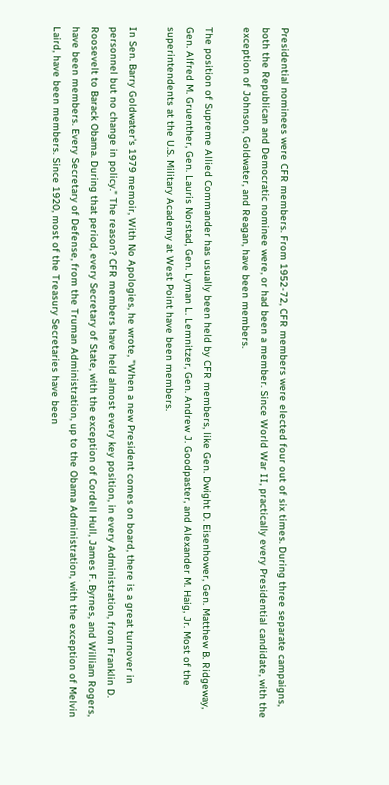Presidential nominees were CFR members. From 1952-72, CFR members were elected four out of six times. During three separate campaigns, both the Republican and Democratic nominee were, or had been a member. Since World War II, practically every Presidential candidate, with the exception of Johnson, Goldwater, and Reagan, have been members.

The position of Supreme Allied Commander has usually been held by CFR members, like Gen. Dwight D. Eisenhower, Gen. Matthew B. Ridgeway, Gen. Alfred M. Gruenther, Gen. Lauris Norstad, Gen. Lyman L. Lemnitzer, Gen. Andrew J. Goodpaster, and Alexander M. Haig, Jr. Most of the superintendents at the U.S. Military Academy at West Point have been members.

In Sen. Barry Goldwater's 1979 memoir, With No Apologies, he wrote, "When a new President comes on board, there is a great turnover in personnel but no change in policy." The reason? CFR members have held almost every key position, in every Administration, from Franklin D. Roosevelt to Barack Obama. During that period, every Secretary of State, with the exception of Cordell Hull, James F. Byrnes, and William Rogers, have been members. Every Secretary of Defense, from the Truman Administration, up to the Obama Administration, with the exception of Melvin Laird, have been members. Since 1920, most of the Treasury Secretaries have been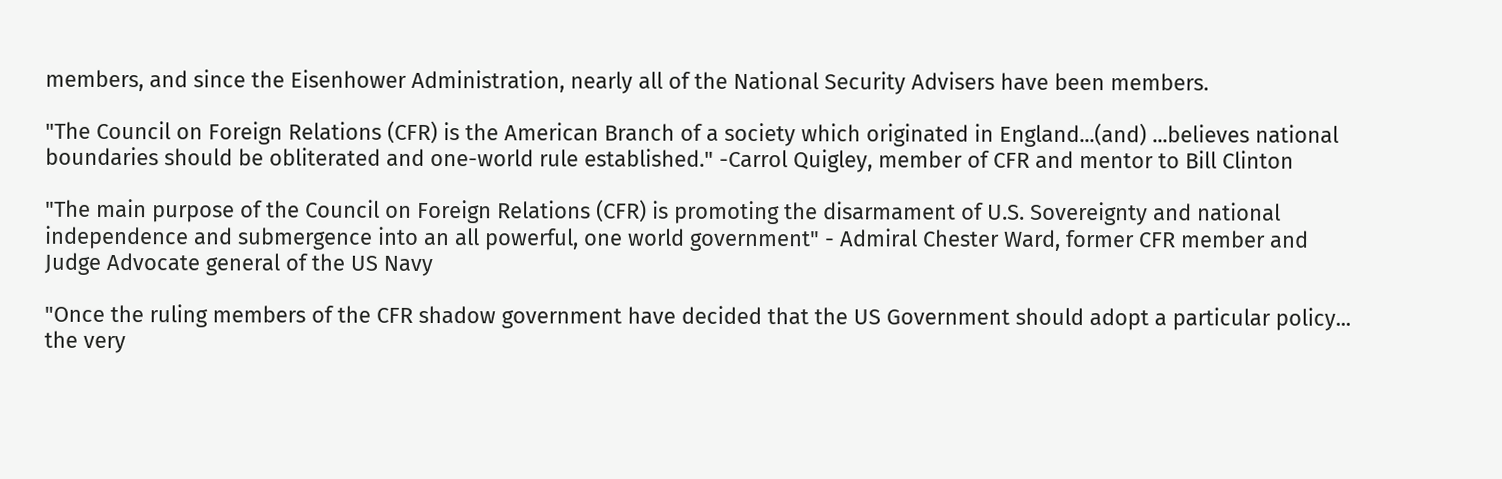members, and since the Eisenhower Administration, nearly all of the National Security Advisers have been members.

"The Council on Foreign Relations (CFR) is the American Branch of a society which originated in England...(and) ...believes national boundaries should be obliterated and one-world rule established." -Carrol Quigley, member of CFR and mentor to Bill Clinton

"The main purpose of the Council on Foreign Relations (CFR) is promoting the disarmament of U.S. Sovereignty and national independence and submergence into an all powerful, one world government" - Admiral Chester Ward, former CFR member and Judge Advocate general of the US Navy

"Once the ruling members of the CFR shadow government have decided that the US Government should adopt a particular policy... the very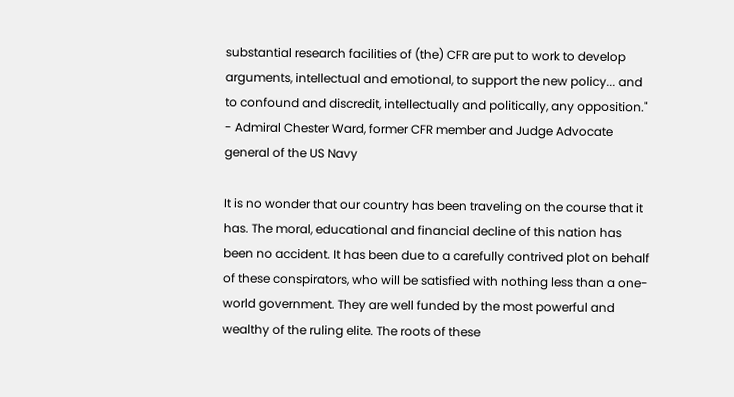substantial research facilities of (the) CFR are put to work to develop arguments, intellectual and emotional, to support the new policy... and to confound and discredit, intellectually and politically, any opposition." - Admiral Chester Ward, former CFR member and Judge Advocate general of the US Navy

It is no wonder that our country has been traveling on the course that it has. The moral, educational and financial decline of this nation has been no accident. It has been due to a carefully contrived plot on behalf of these conspirators, who will be satisfied with nothing less than a one-world government. They are well funded by the most powerful and wealthy of the ruling elite. The roots of these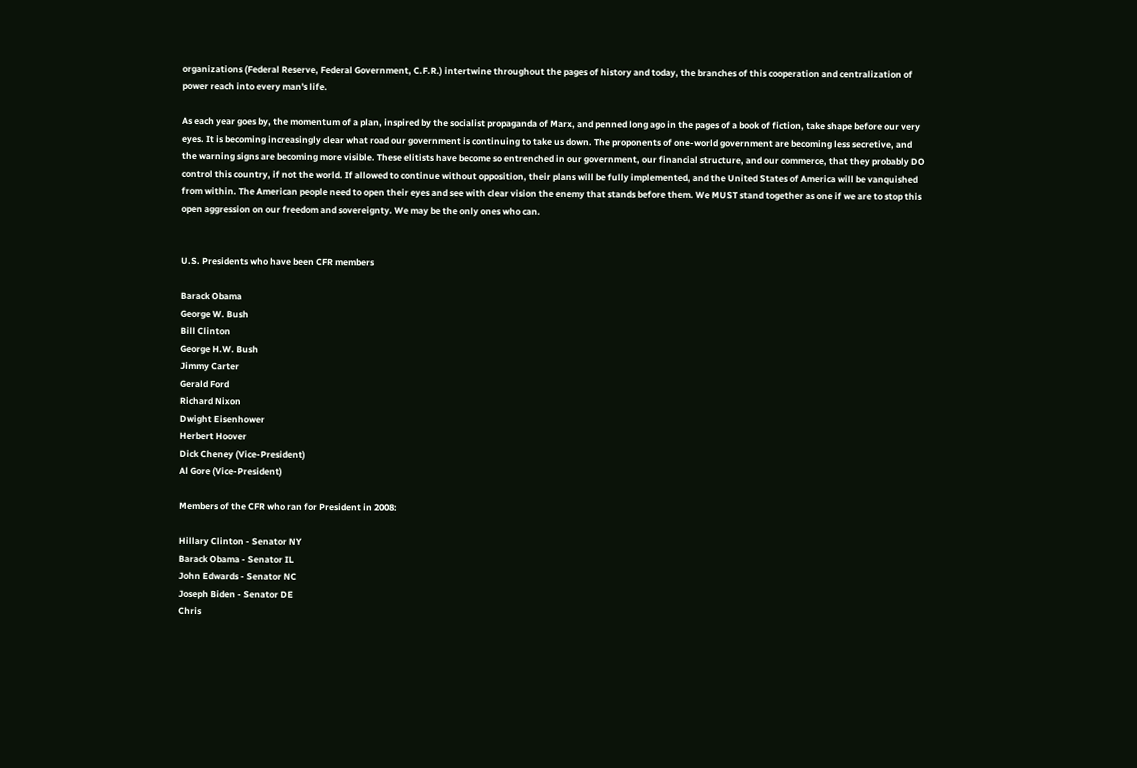organizations (Federal Reserve, Federal Government, C.F.R.) intertwine throughout the pages of history and today, the branches of this cooperation and centralization of power reach into every man's life.

As each year goes by, the momentum of a plan, inspired by the socialist propaganda of Marx, and penned long ago in the pages of a book of fiction, take shape before our very eyes. It is becoming increasingly clear what road our government is continuing to take us down. The proponents of one-world government are becoming less secretive, and the warning signs are becoming more visible. These elitists have become so entrenched in our government, our financial structure, and our commerce, that they probably DO control this country, if not the world. If allowed to continue without opposition, their plans will be fully implemented, and the United States of America will be vanquished from within. The American people need to open their eyes and see with clear vision the enemy that stands before them. We MUST stand together as one if we are to stop this open aggression on our freedom and sovereignty. We may be the only ones who can.


U.S. Presidents who have been CFR members

Barack Obama
George W. Bush
Bill Clinton
George H.W. Bush
Jimmy Carter
Gerald Ford
Richard Nixon
Dwight Eisenhower
Herbert Hoover
Dick Cheney (Vice-President)
Al Gore (Vice-President)

Members of the CFR who ran for President in 2008:

Hillary Clinton - Senator NY
Barack Obama - Senator IL
John Edwards - Senator NC
Joseph Biden - Senator DE
Chris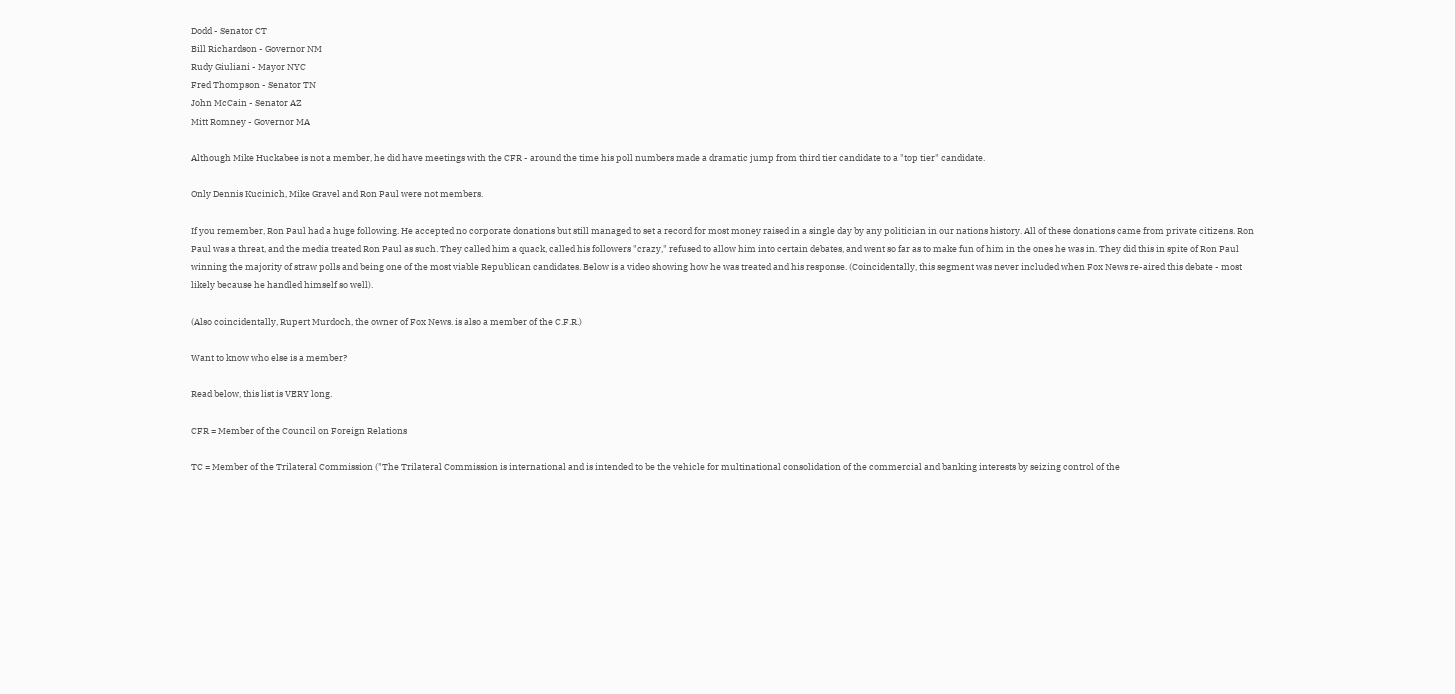Dodd - Senator CT
Bill Richardson - Governor NM
Rudy Giuliani - Mayor NYC
Fred Thompson - Senator TN
John McCain - Senator AZ
Mitt Romney - Governor MA

Although Mike Huckabee is not a member, he did have meetings with the CFR - around the time his poll numbers made a dramatic jump from third tier candidate to a "top tier" candidate.

Only Dennis Kucinich, Mike Gravel and Ron Paul were not members.

If you remember, Ron Paul had a huge following. He accepted no corporate donations but still managed to set a record for most money raised in a single day by any politician in our nations history. All of these donations came from private citizens. Ron Paul was a threat, and the media treated Ron Paul as such. They called him a quack, called his followers "crazy," refused to allow him into certain debates, and went so far as to make fun of him in the ones he was in. They did this in spite of Ron Paul winning the majority of straw polls and being one of the most viable Republican candidates. Below is a video showing how he was treated and his response. (Coincidentally, this segment was never included when Fox News re-aired this debate - most likely because he handled himself so well).

(Also coincidentally, Rupert Murdoch, the owner of Fox News. is also a member of the C.F.R.)

Want to know who else is a member?

Read below, this list is VERY long.

CFR = Member of the Council on Foreign Relations

TC = Member of the Trilateral Commission ("The Trilateral Commission is international and is intended to be the vehicle for multinational consolidation of the commercial and banking interests by seizing control of the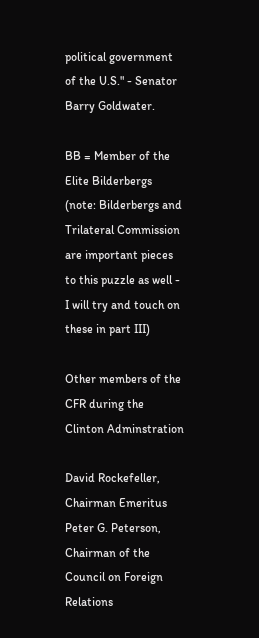political government of the U.S." - Senator Barry Goldwater.

BB = Member of the Elite Bilderbergs
(note: Bilderbergs and Trilateral Commission are important pieces to this puzzle as well - I will try and touch on these in part III)

Other members of the CFR during the Clinton Adminstration

David Rockefeller, Chairman Emeritus
Peter G. Peterson, Chairman of the Council on Foreign Relations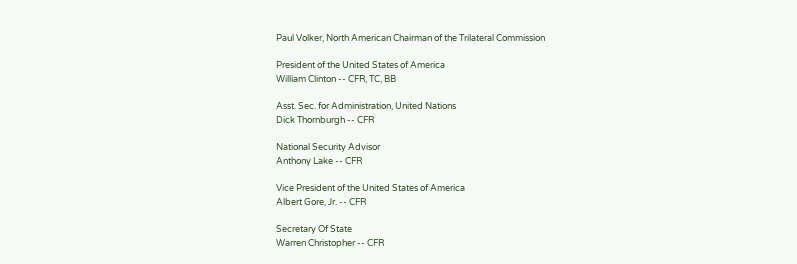Paul Volker, North American Chairman of the Trilateral Commission

President of the United States of America
William Clinton -- CFR, TC, BB

Asst. Sec. for Administration, United Nations
Dick Thornburgh -- CFR

National Security Advisor
Anthony Lake -- CFR

Vice President of the United States of America
Albert Gore, Jr. -- CFR

Secretary Of State
Warren Christopher -- CFR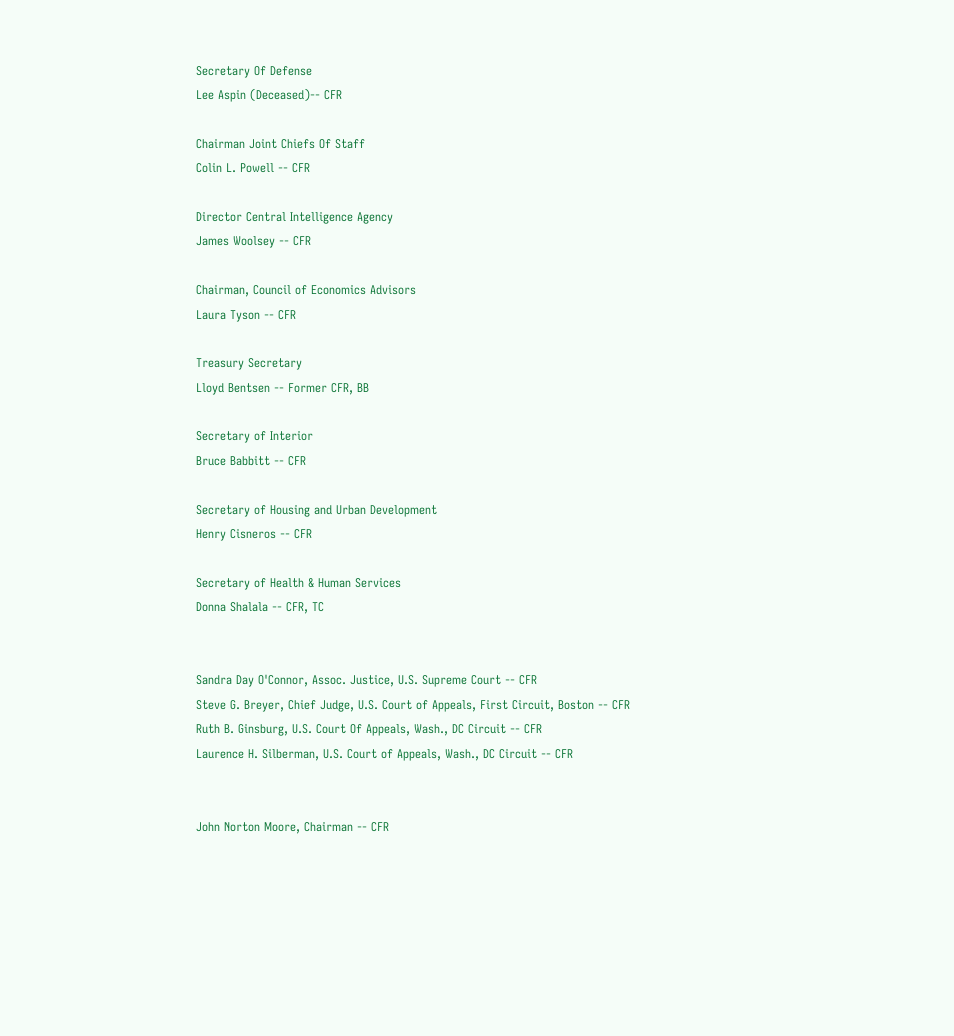Secretary Of Defense
Lee Aspin (Deceased)-- CFR

Chairman Joint Chiefs Of Staff
Colin L. Powell -- CFR

Director Central Intelligence Agency
James Woolsey -- CFR

Chairman, Council of Economics Advisors
Laura Tyson -- CFR

Treasury Secretary
Lloyd Bentsen -- Former CFR, BB

Secretary of Interior
Bruce Babbitt -- CFR

Secretary of Housing and Urban Development
Henry Cisneros -- CFR

Secretary of Health & Human Services
Donna Shalala -- CFR, TC


Sandra Day O'Connor, Assoc. Justice, U.S. Supreme Court -- CFR
Steve G. Breyer, Chief Judge, U.S. Court of Appeals, First Circuit, Boston -- CFR
Ruth B. Ginsburg, U.S. Court Of Appeals, Wash., DC Circuit -- CFR
Laurence H. Silberman, U.S. Court of Appeals, Wash., DC Circuit -- CFR


John Norton Moore, Chairman -- CFR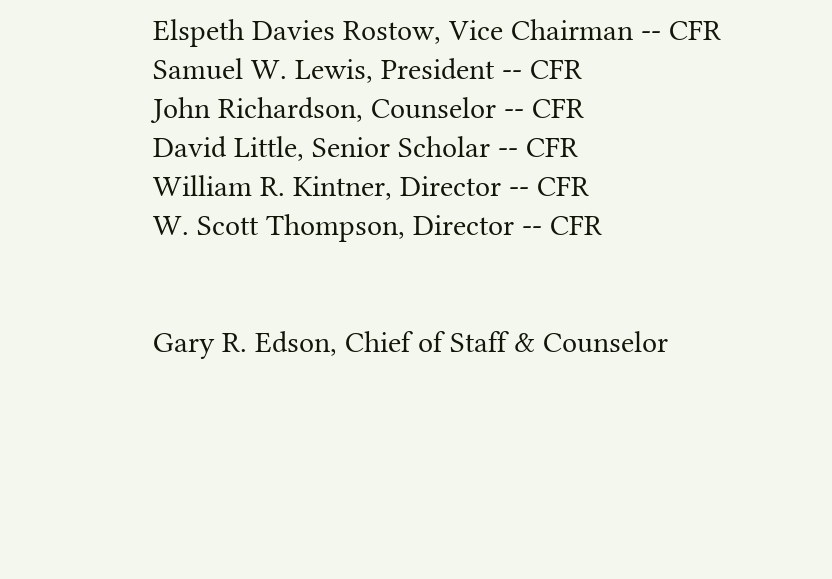Elspeth Davies Rostow, Vice Chairman -- CFR
Samuel W. Lewis, President -- CFR
John Richardson, Counselor -- CFR
David Little, Senior Scholar -- CFR
William R. Kintner, Director -- CFR
W. Scott Thompson, Director -- CFR


Gary R. Edson, Chief of Staff & Counselor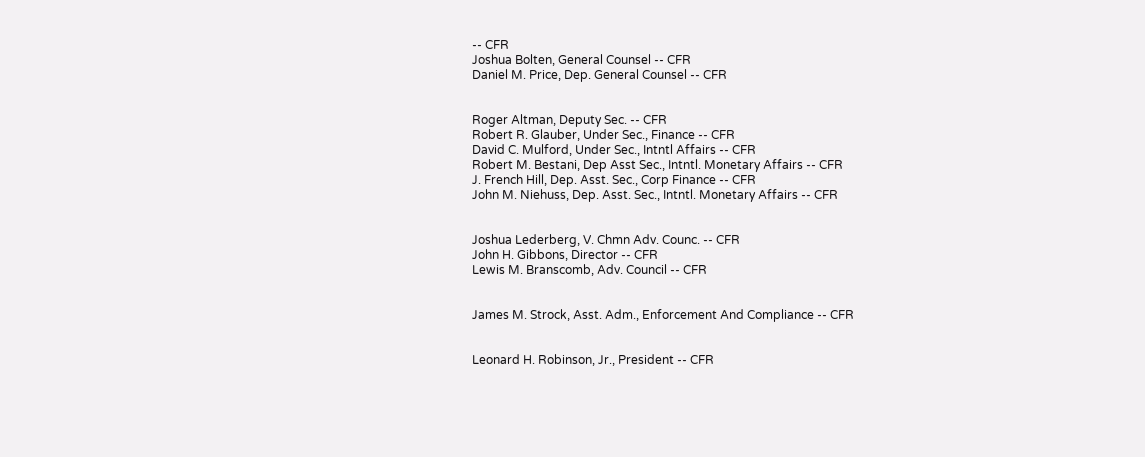-- CFR
Joshua Bolten, General Counsel -- CFR
Daniel M. Price, Dep. General Counsel -- CFR


Roger Altman, Deputy Sec. -- CFR
Robert R. Glauber, Under Sec., Finance -- CFR
David C. Mulford, Under Sec., Intntl Affairs -- CFR
Robert M. Bestani, Dep Asst Sec., Intntl. Monetary Affairs -- CFR
J. French Hill, Dep. Asst. Sec., Corp Finance -- CFR
John M. Niehuss, Dep. Asst. Sec., Intntl. Monetary Affairs -- CFR


Joshua Lederberg, V. Chmn Adv. Counc. -- CFR
John H. Gibbons, Director -- CFR
Lewis M. Branscomb, Adv. Council -- CFR


James M. Strock, Asst. Adm., Enforcement And Compliance -- CFR


Leonard H. Robinson, Jr., President -- CFR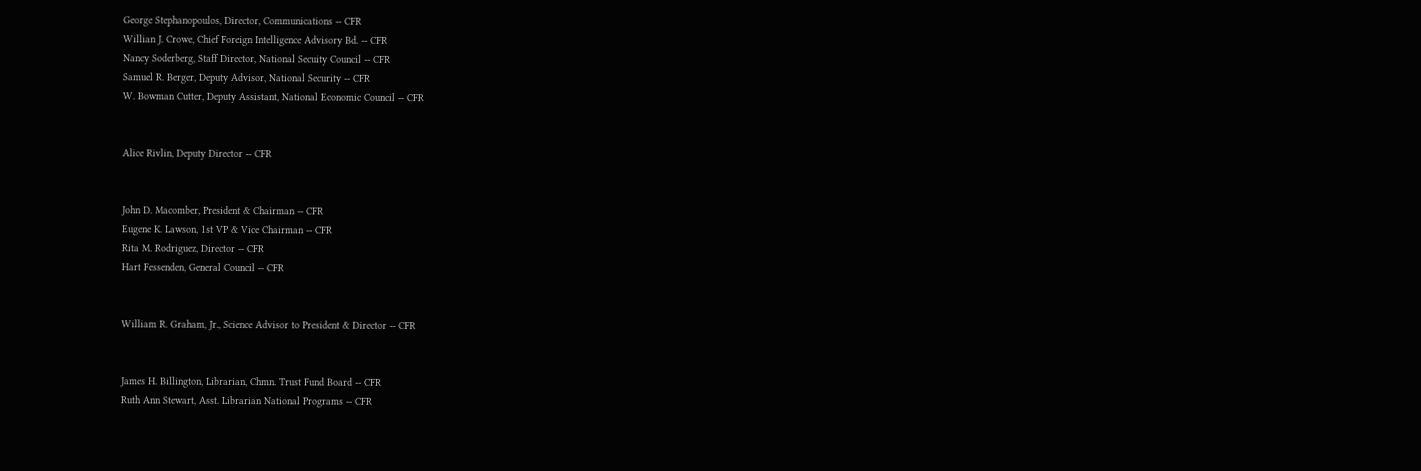George Stephanopoulos, Director, Communications -- CFR
Willian J. Crowe, Chief Foreign Intelligence Advisory Bd. -- CFR
Nancy Soderberg, Staff Director, National Secuity Council -- CFR
Samuel R. Berger, Deputy Advisor, National Security -- CFR
W. Bowman Cutter, Deputy Assistant, National Economic Council -- CFR


Alice Rivlin, Deputy Director -- CFR


John D. Macomber, President & Chairman -- CFR
Eugene K. Lawson, 1st VP & Vice Chairman -- CFR
Rita M. Rodriguez, Director -- CFR
Hart Fessenden, General Council -- CFR


William R. Graham, Jr., Science Advisor to President & Director -- CFR


James H. Billington, Librarian, Chmn. Trust Fund Board -- CFR
Ruth Ann Stewart, Asst. Librarian National Programs -- CFR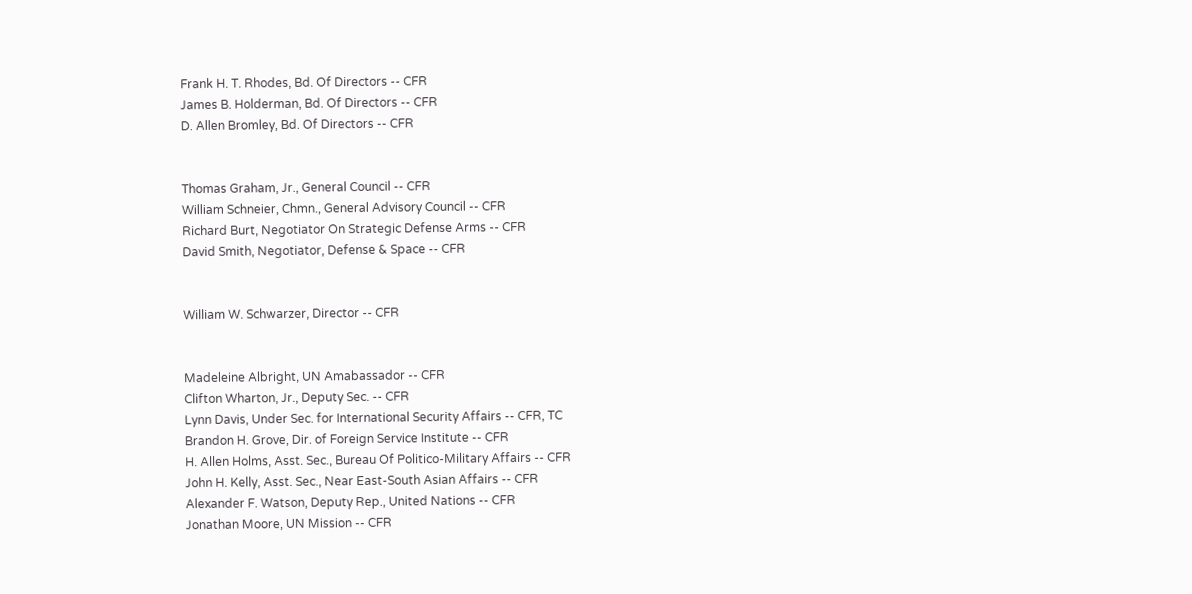Frank H. T. Rhodes, Bd. Of Directors -- CFR
James B. Holderman, Bd. Of Directors -- CFR
D. Allen Bromley, Bd. Of Directors -- CFR


Thomas Graham, Jr., General Council -- CFR
William Schneier, Chmn., General Advisory Council -- CFR
Richard Burt, Negotiator On Strategic Defense Arms -- CFR
David Smith, Negotiator, Defense & Space -- CFR


William W. Schwarzer, Director -- CFR


Madeleine Albright, UN Amabassador -- CFR
Clifton Wharton, Jr., Deputy Sec. -- CFR
Lynn Davis, Under Sec. for International Security Affairs -- CFR, TC
Brandon H. Grove, Dir. of Foreign Service Institute -- CFR
H. Allen Holms, Asst. Sec., Bureau Of Politico-Military Affairs -- CFR
John H. Kelly, Asst. Sec., Near East-South Asian Affairs -- CFR
Alexander F. Watson, Deputy Rep., United Nations -- CFR
Jonathan Moore, UN Mission -- CFR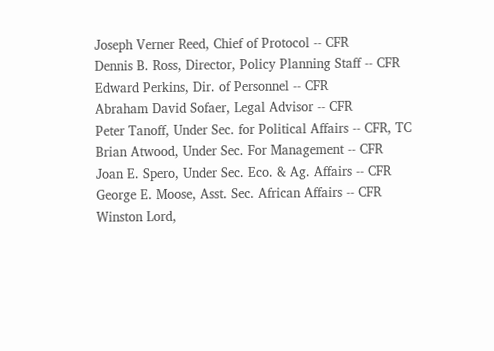Joseph Verner Reed, Chief of Protocol -- CFR
Dennis B. Ross, Director, Policy Planning Staff -- CFR
Edward Perkins, Dir. of Personnel -- CFR
Abraham David Sofaer, Legal Advisor -- CFR
Peter Tanoff, Under Sec. for Political Affairs -- CFR, TC
Brian Atwood, Under Sec. For Management -- CFR
Joan E. Spero, Under Sec. Eco. & Ag. Affairs -- CFR
George E. Moose, Asst. Sec. African Affairs -- CFR
Winston Lord,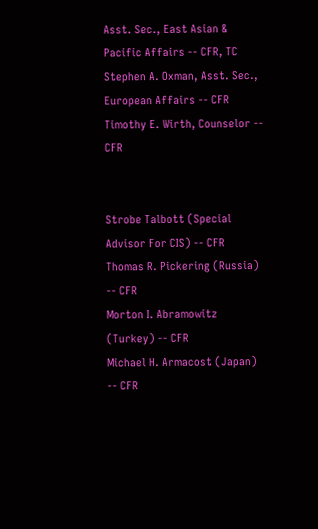Asst. Sec., East Asian & Pacific Affairs -- CFR, TC
Stephen A. Oxman, Asst. Sec., European Affairs -- CFR
Timothy E. Wirth, Counselor -- CFR


Strobe Talbott (Special Advisor For CIS) -- CFR
Thomas R. Pickering (Russia) -- CFR
Morton I. Abramowitz (Turkey) -- CFR
Michael H. Armacost (Japan) -- CFR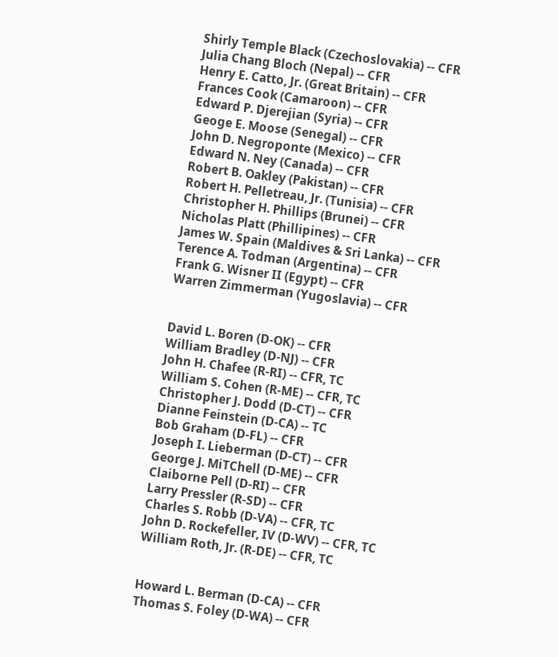Shirly Temple Black (Czechoslovakia) -- CFR
Julia Chang Bloch (Nepal) -- CFR
Henry E. Catto, Jr. (Great Britain) -- CFR
Frances Cook (Camaroon) -- CFR
Edward P. Djerejian (Syria) -- CFR
Geoge E. Moose (Senegal) -- CFR
John D. Negroponte (Mexico) -- CFR
Edward N. Ney (Canada) -- CFR
Robert B. Oakley (Pakistan) -- CFR
Robert H. Pelletreau, Jr. (Tunisia) -- CFR
Christopher H. Phillips (Brunei) -- CFR
Nicholas Platt (Phillipines) -- CFR
James W. Spain (Maldives & Sri Lanka) -- CFR
Terence A. Todman (Argentina) -- CFR
Frank G. Wisner II (Egypt) -- CFR
Warren Zimmerman (Yugoslavia) -- CFR


David L. Boren (D-OK) -- CFR
William Bradley (D-NJ) -- CFR
John H. Chafee (R-RI) -- CFR, TC
William S. Cohen (R-ME) -- CFR, TC
Christopher J. Dodd (D-CT) -- CFR
Dianne Feinstein (D-CA) -- TC
Bob Graham (D-FL) -- CFR
Joseph I. Lieberman (D-CT) -- CFR
George J. MiTChell (D-ME) -- CFR
Claiborne Pell (D-RI) -- CFR
Larry Pressler (R-SD) -- CFR
Charles S. Robb (D-VA) -- CFR, TC
John D. Rockefeller, IV (D-WV) -- CFR, TC
William Roth, Jr. (R-DE) -- CFR, TC


Howard L. Berman (D-CA) -- CFR
Thomas S. Foley (D-WA) -- CFR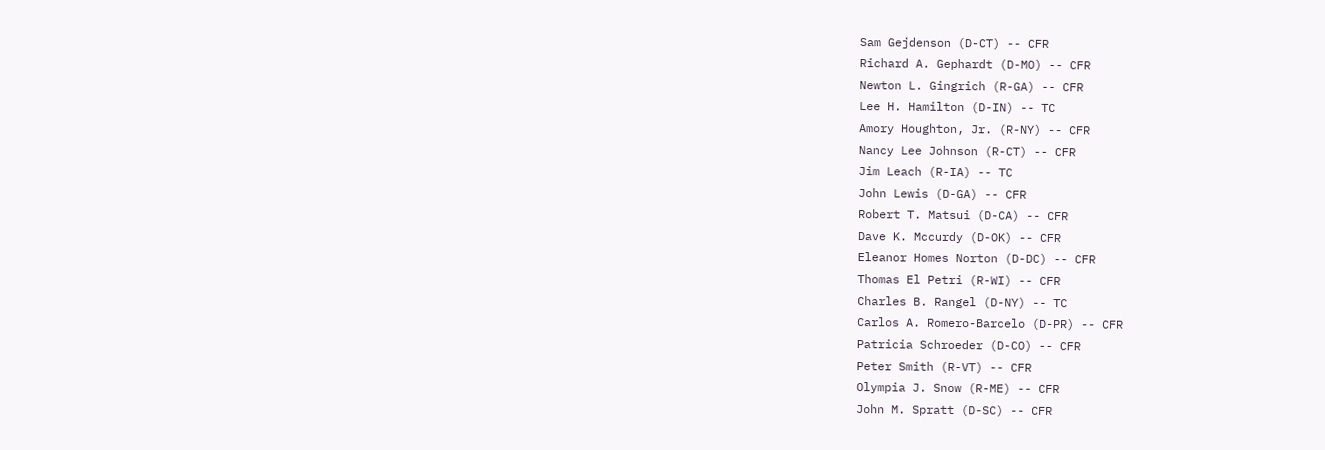Sam Gejdenson (D-CT) -- CFR
Richard A. Gephardt (D-MO) -- CFR
Newton L. Gingrich (R-GA) -- CFR
Lee H. Hamilton (D-IN) -- TC
Amory Houghton, Jr. (R-NY) -- CFR
Nancy Lee Johnson (R-CT) -- CFR
Jim Leach (R-IA) -- TC
John Lewis (D-GA) -- CFR
Robert T. Matsui (D-CA) -- CFR
Dave K. Mccurdy (D-OK) -- CFR
Eleanor Homes Norton (D-DC) -- CFR
Thomas El Petri (R-WI) -- CFR
Charles B. Rangel (D-NY) -- TC
Carlos A. Romero-Barcelo (D-PR) -- CFR
Patricia Schroeder (D-CO) -- CFR
Peter Smith (R-VT) -- CFR
Olympia J. Snow (R-ME) -- CFR
John M. Spratt (D-SC) -- CFR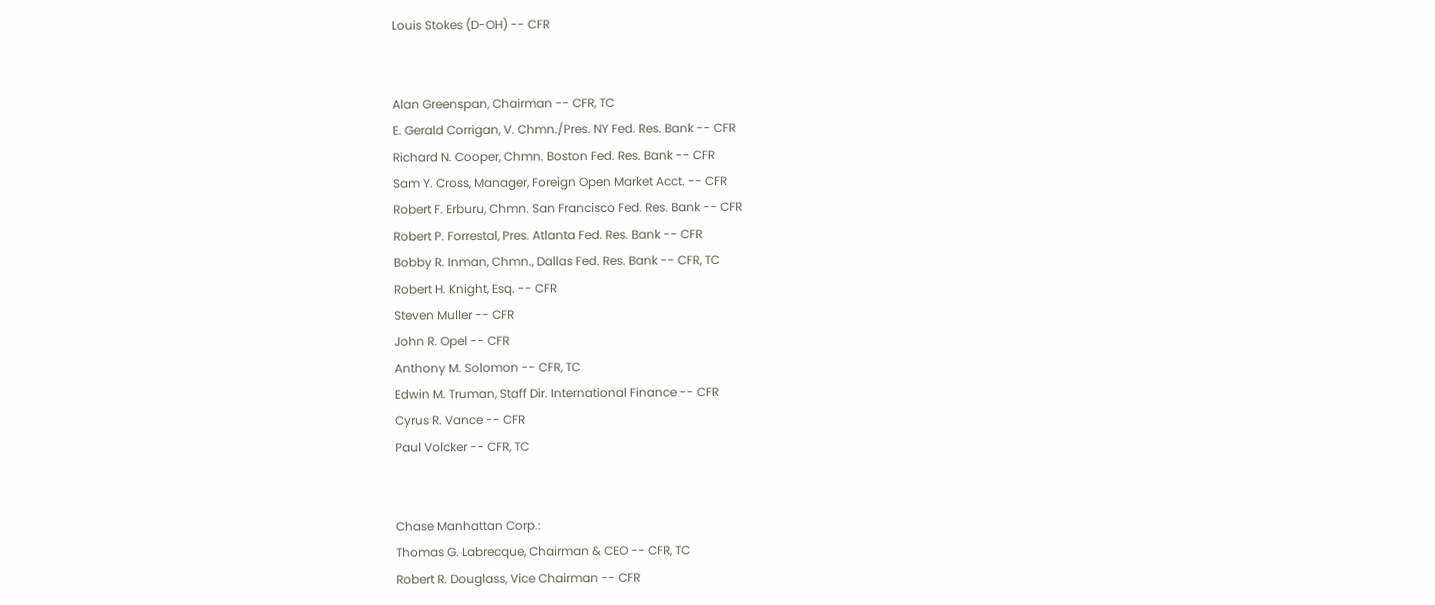Louis Stokes (D-OH) -- CFR


Alan Greenspan, Chairman -- CFR, TC
E. Gerald Corrigan, V. Chmn./Pres. NY Fed. Res. Bank -- CFR
Richard N. Cooper, Chmn. Boston Fed. Res. Bank -- CFR
Sam Y. Cross, Manager, Foreign Open Market Acct. -- CFR
Robert F. Erburu, Chmn. San Francisco Fed. Res. Bank -- CFR
Robert P. Forrestal, Pres. Atlanta Fed. Res. Bank -- CFR
Bobby R. Inman, Chmn., Dallas Fed. Res. Bank -- CFR, TC
Robert H. Knight, Esq. -- CFR
Steven Muller -- CFR
John R. Opel -- CFR
Anthony M. Solomon -- CFR, TC
Edwin M. Truman, Staff Dir. International Finance -- CFR
Cyrus R. Vance -- CFR
Paul Volcker -- CFR, TC


Chase Manhattan Corp.:
Thomas G. Labrecque, Chairman & CEO -- CFR, TC
Robert R. Douglass, Vice Chairman -- CFR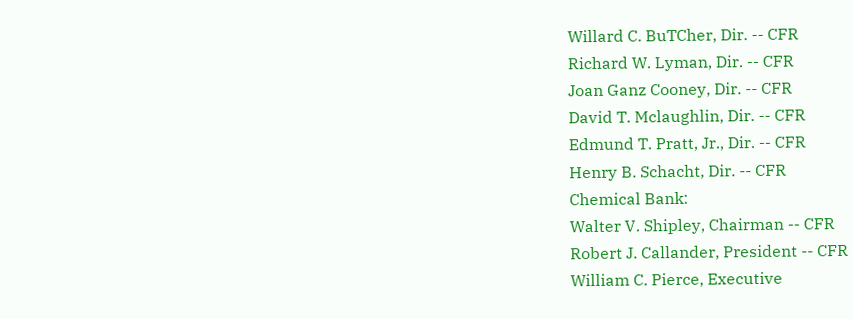Willard C. BuTCher, Dir. -- CFR
Richard W. Lyman, Dir. -- CFR
Joan Ganz Cooney, Dir. -- CFR
David T. Mclaughlin, Dir. -- CFR
Edmund T. Pratt, Jr., Dir. -- CFR
Henry B. Schacht, Dir. -- CFR
Chemical Bank:
Walter V. Shipley, Chairman -- CFR
Robert J. Callander, President -- CFR
William C. Pierce, Executive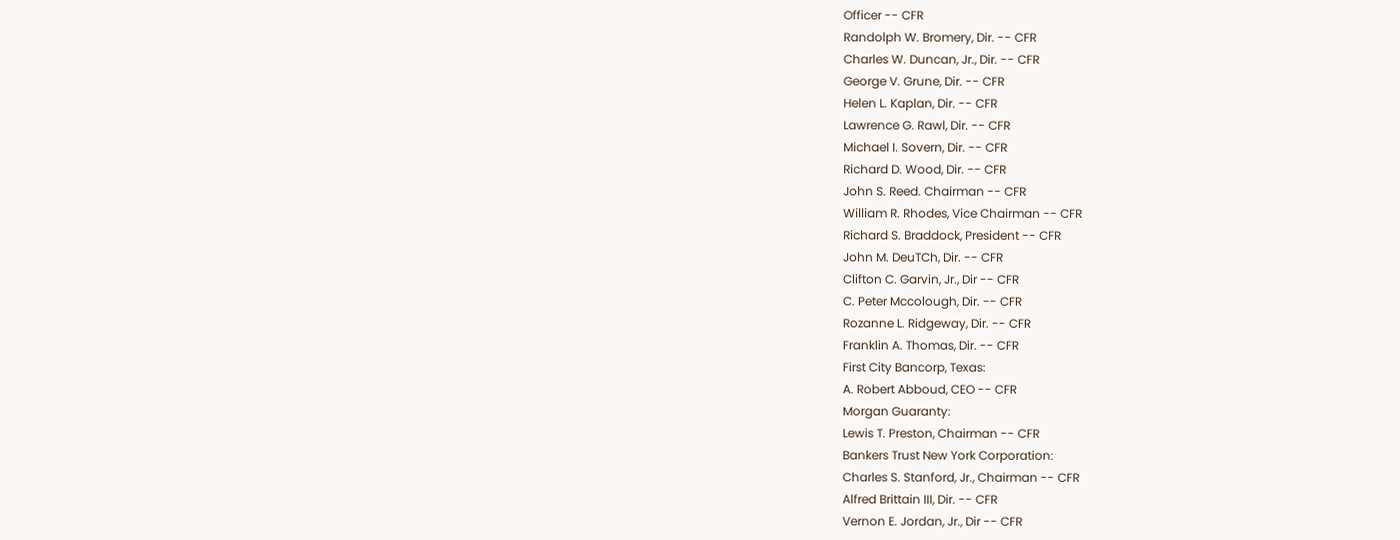Officer -- CFR
Randolph W. Bromery, Dir. -- CFR
Charles W. Duncan, Jr., Dir. -- CFR
George V. Grune, Dir. -- CFR
Helen L. Kaplan, Dir. -- CFR
Lawrence G. Rawl, Dir. -- CFR
Michael I. Sovern, Dir. -- CFR
Richard D. Wood, Dir. -- CFR
John S. Reed. Chairman -- CFR
William R. Rhodes, Vice Chairman -- CFR
Richard S. Braddock, President -- CFR
John M. DeuTCh, Dir. -- CFR
Clifton C. Garvin, Jr., Dir -- CFR
C. Peter Mccolough, Dir. -- CFR
Rozanne L. Ridgeway, Dir. -- CFR
Franklin A. Thomas, Dir. -- CFR
First City Bancorp, Texas:
A. Robert Abboud, CEO -- CFR
Morgan Guaranty:
Lewis T. Preston, Chairman -- CFR
Bankers Trust New York Corporation:
Charles S. Stanford, Jr., Chairman -- CFR
Alfred Brittain III, Dir. -- CFR
Vernon E. Jordan, Jr., Dir -- CFR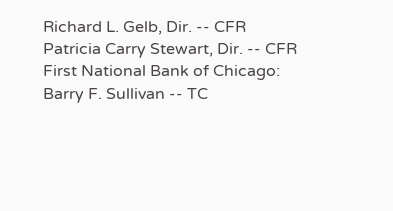Richard L. Gelb, Dir. -- CFR
Patricia Carry Stewart, Dir. -- CFR
First National Bank of Chicago:
Barry F. Sullivan -- TC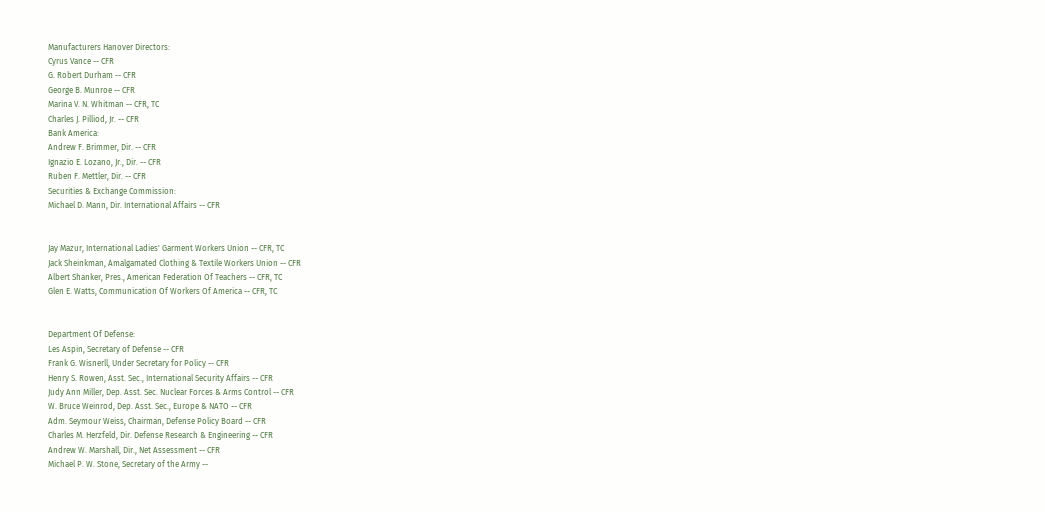Manufacturers Hanover Directors:
Cyrus Vance -- CFR
G. Robert Durham -- CFR
George B. Munroe -- CFR
Marina V. N. Whitman -- CFR, TC
Charles J. Pilliod, Jr. -- CFR
Bank America:
Andrew F. Brimmer, Dir. -- CFR
Ignazio E. Lozano, Jr., Dir. -- CFR
Ruben F. Mettler, Dir. -- CFR
Securities & Exchange Commission:
Michael D. Mann, Dir. International Affairs -- CFR


Jay Mazur, International Ladies' Garment Workers Union -- CFR, TC
Jack Sheinkman, Amalgamated Clothing & Textile Workers Union -- CFR
Albert Shanker, Pres., American Federation Of Teachers -- CFR, TC
Glen E. Watts, Communication Of Workers Of America -- CFR, TC


Department Of Defense:
Les Aspin, Secretary of Defense -- CFR
Frank G. Wisnerll, Under Secretary for Policy -- CFR
Henry S. Rowen, Asst. Sec., International Security Affairs -- CFR
Judy Ann Miller, Dep. Asst. Sec. Nuclear Forces & Arms Control -- CFR
W. Bruce Weinrod, Dep. Asst. Sec., Europe & NATO -- CFR
Adm. Seymour Weiss, Chairman, Defense Policy Board -- CFR
Charles M. Herzfeld, Dir. Defense Research & Engineering -- CFR
Andrew W. Marshall, Dir., Net Assessment -- CFR
Michael P. W. Stone, Secretary of the Army --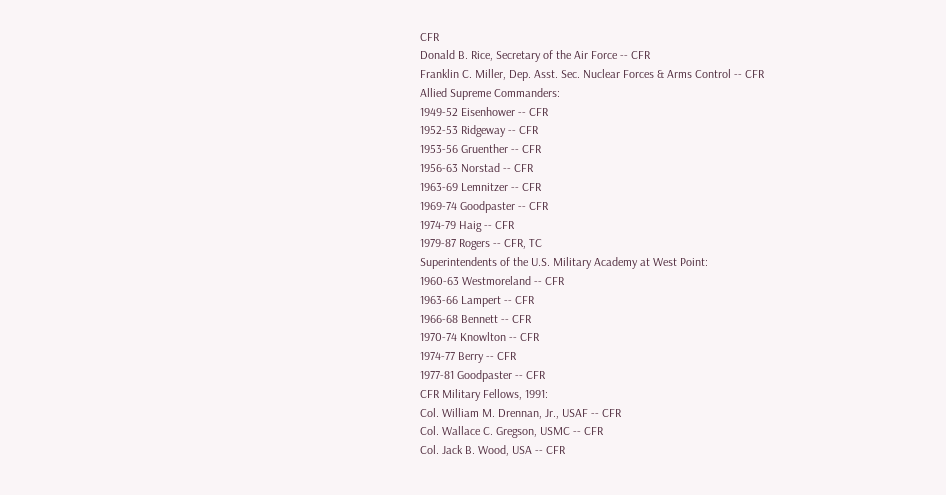CFR
Donald B. Rice, Secretary of the Air Force -- CFR
Franklin C. Miller, Dep. Asst. Sec. Nuclear Forces & Arms Control -- CFR
Allied Supreme Commanders:
1949-52 Eisenhower -- CFR
1952-53 Ridgeway -- CFR
1953-56 Gruenther -- CFR
1956-63 Norstad -- CFR
1963-69 Lemnitzer -- CFR
1969-74 Goodpaster -- CFR
1974-79 Haig -- CFR
1979-87 Rogers -- CFR, TC
Superintendents of the U.S. Military Academy at West Point:
1960-63 Westmoreland -- CFR
1963-66 Lampert -- CFR
1966-68 Bennett -- CFR
1970-74 Knowlton -- CFR
1974-77 Berry -- CFR
1977-81 Goodpaster -- CFR
CFR Military Fellows, 1991:
Col. William M. Drennan, Jr., USAF -- CFR
Col. Wallace C. Gregson, USMC -- CFR
Col. Jack B. Wood, USA -- CFR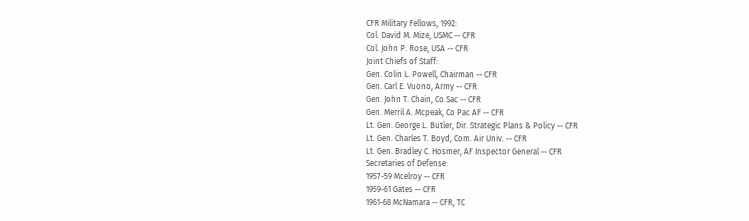CFR Military Fellows, 1992:
Col. David M. Mize, USMC -- CFR
Col. John P. Rose, USA -- CFR
Joint Chiefs of Staff:
Gen. Colin L. Powell, Chairman -- CFR
Gen. Carl E. Vuono, Army -- CFR
Gen. John T. Chain, Co Sac -- CFR
Gen. Merril A. Mcpeak, Co Pac AF -- CFR
Lt. Gen. George L. Butler, Dir. Strategic Plans & Policy -- CFR
Lt. Gen. Charles T. Boyd, Com. Air Univ. -- CFR
Lt. Gen. Bradley C. Hosmer, AF Inspector General -- CFR
Secretaries of Defense:
1957-59 Mcelroy -- CFR
1959-61 Gates -- CFR
1961-68 McNamara -- CFR, TC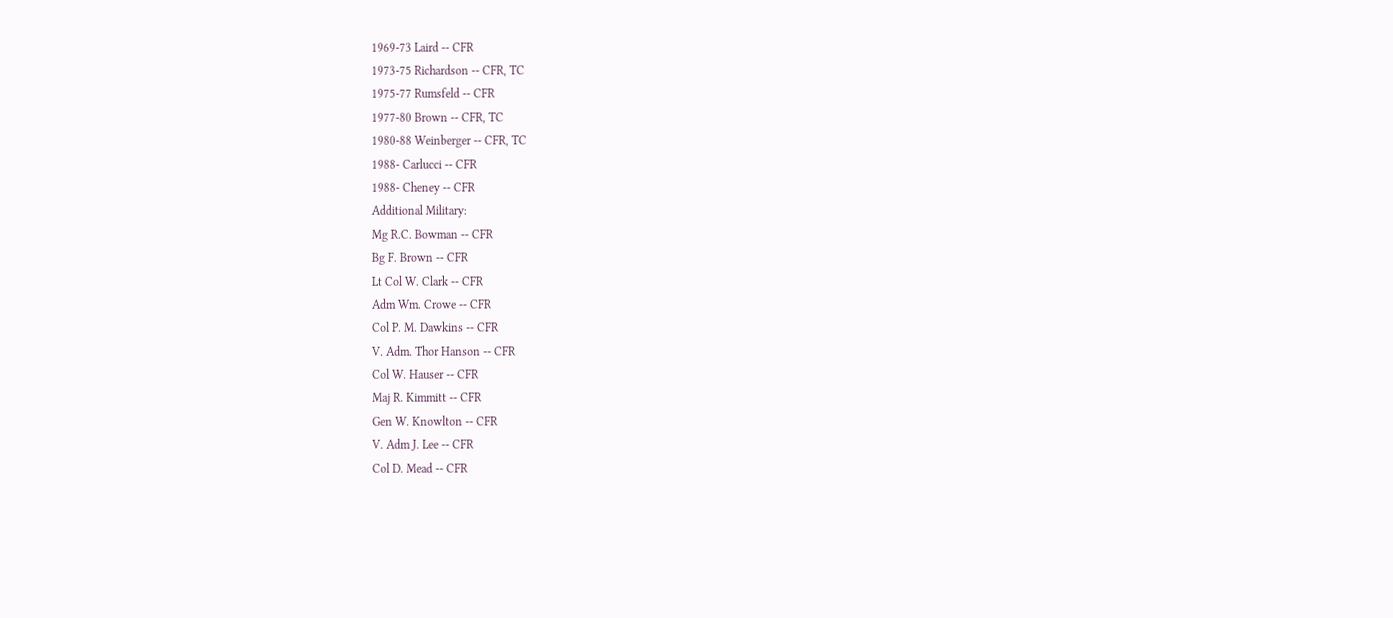1969-73 Laird -- CFR
1973-75 Richardson -- CFR, TC
1975-77 Rumsfeld -- CFR
1977-80 Brown -- CFR, TC
1980-88 Weinberger -- CFR, TC
1988- Carlucci -- CFR
1988- Cheney -- CFR
Additional Military:
Mg R.C. Bowman -- CFR
Bg F. Brown -- CFR
Lt Col W. Clark -- CFR
Adm Wm. Crowe -- CFR
Col P. M. Dawkins -- CFR
V. Adm. Thor Hanson -- CFR
Col W. Hauser -- CFR
Maj R. Kimmitt -- CFR
Gen W. Knowlton -- CFR
V. Adm J. Lee -- CFR
Col D. Mead -- CFR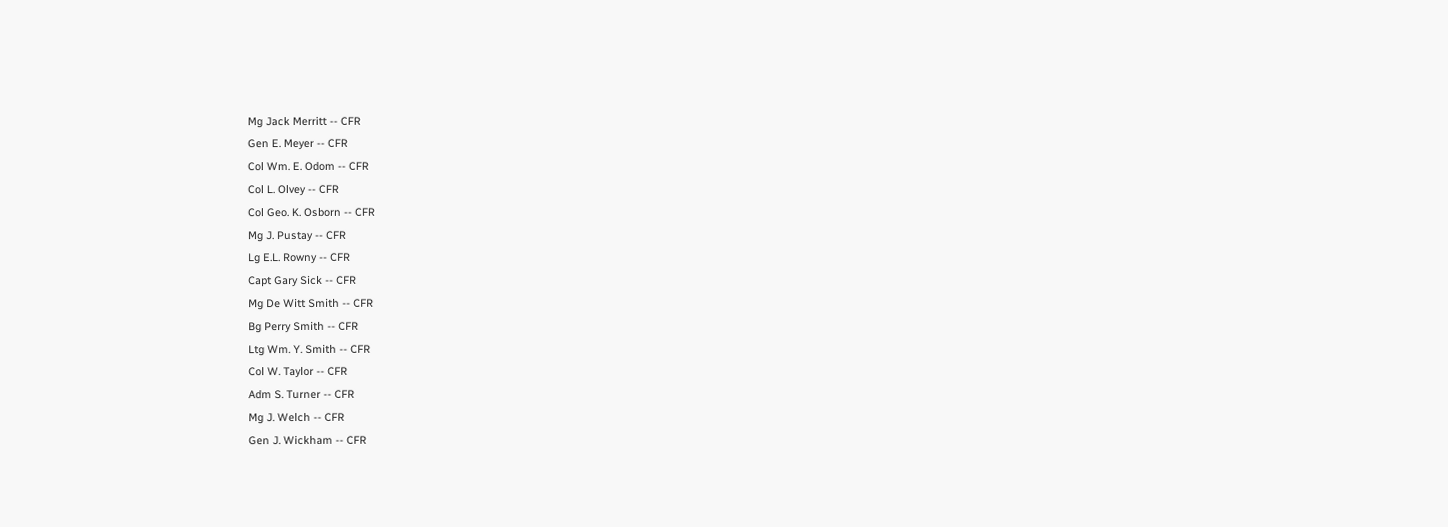Mg Jack Merritt -- CFR
Gen E. Meyer -- CFR
Col Wm. E. Odom -- CFR
Col L. Olvey -- CFR
Col Geo. K. Osborn -- CFR
Mg J. Pustay -- CFR
Lg E.L. Rowny -- CFR
Capt Gary Sick -- CFR
Mg De Witt Smith -- CFR
Bg Perry Smith -- CFR
Ltg Wm. Y. Smith -- CFR
Col W. Taylor -- CFR
Adm S. Turner -- CFR
Mg J. Welch -- CFR
Gen J. Wickham -- CFR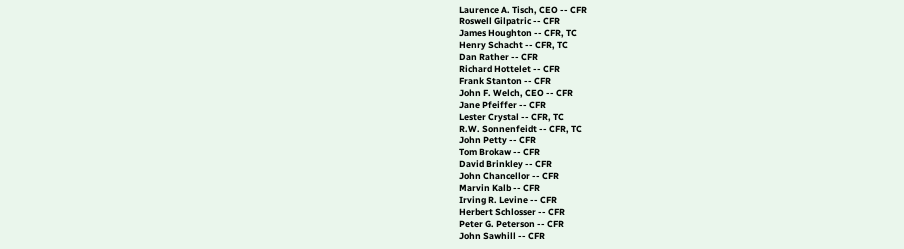Laurence A. Tisch, CEO -- CFR
Roswell Gilpatric -- CFR
James Houghton -- CFR, TC
Henry Schacht -- CFR, TC
Dan Rather -- CFR
Richard Hottelet -- CFR
Frank Stanton -- CFR
John F. Welch, CEO -- CFR
Jane Pfeiffer -- CFR
Lester Crystal -- CFR, TC
R.W. Sonnenfeidt -- CFR, TC
John Petty -- CFR
Tom Brokaw -- CFR
David Brinkley -- CFR
John Chancellor -- CFR
Marvin Kalb -- CFR
Irving R. Levine -- CFR
Herbert Schlosser -- CFR
Peter G. Peterson -- CFR
John Sawhill -- CFR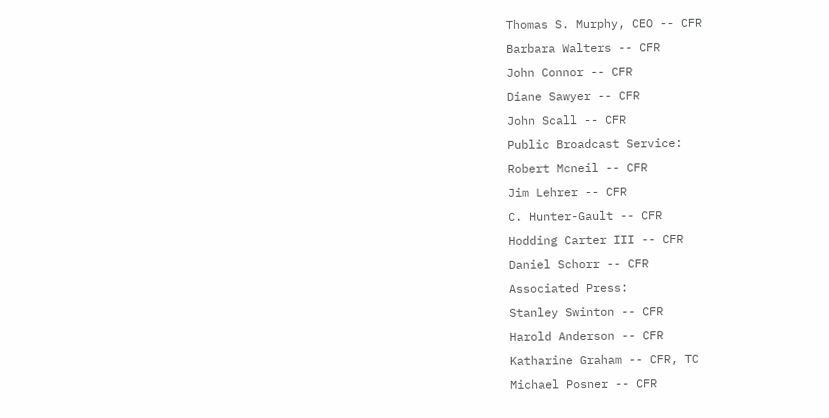Thomas S. Murphy, CEO -- CFR
Barbara Walters -- CFR
John Connor -- CFR
Diane Sawyer -- CFR
John Scall -- CFR
Public Broadcast Service:
Robert Mcneil -- CFR
Jim Lehrer -- CFR
C. Hunter-Gault -- CFR
Hodding Carter III -- CFR
Daniel Schorr -- CFR
Associated Press:
Stanley Swinton -- CFR
Harold Anderson -- CFR
Katharine Graham -- CFR, TC
Michael Posner -- CFR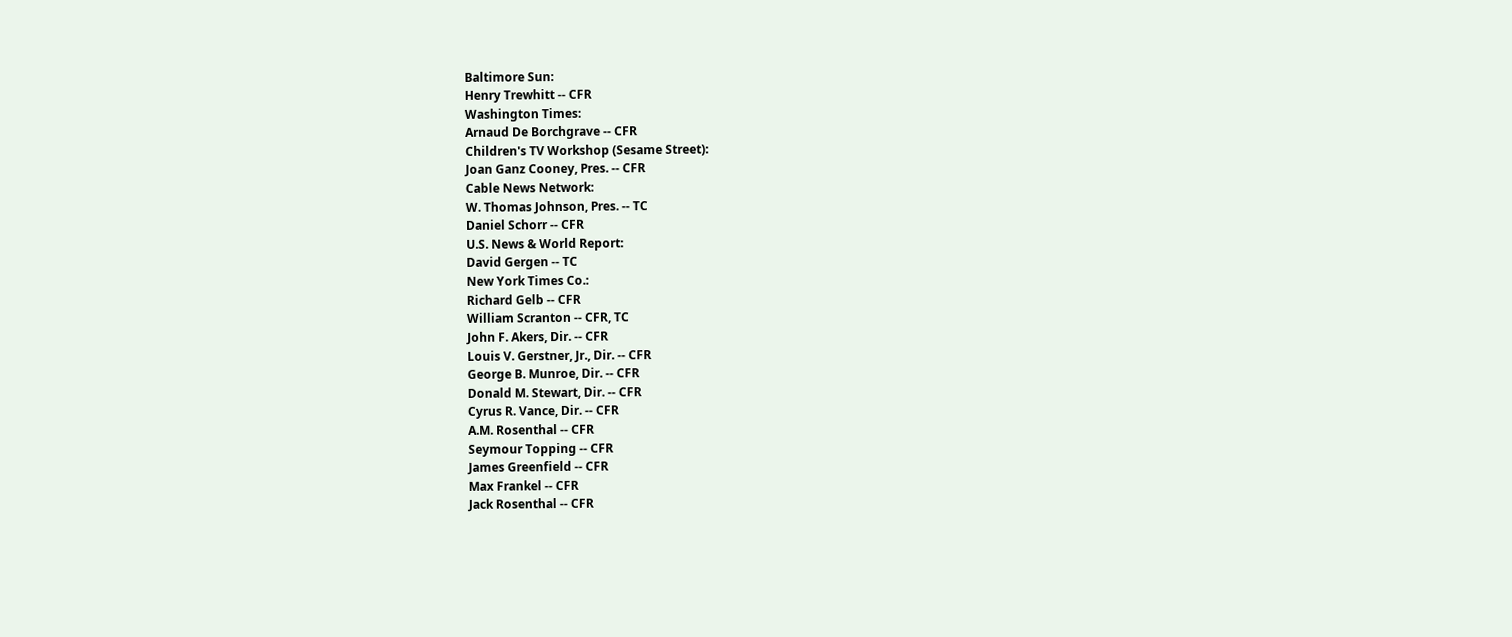Baltimore Sun:
Henry Trewhitt -- CFR
Washington Times:
Arnaud De Borchgrave -- CFR
Children's TV Workshop (Sesame Street):
Joan Ganz Cooney, Pres. -- CFR
Cable News Network:
W. Thomas Johnson, Pres. -- TC
Daniel Schorr -- CFR
U.S. News & World Report:
David Gergen -- TC
New York Times Co.:
Richard Gelb -- CFR
William Scranton -- CFR, TC
John F. Akers, Dir. -- CFR
Louis V. Gerstner, Jr., Dir. -- CFR
George B. Munroe, Dir. -- CFR
Donald M. Stewart, Dir. -- CFR
Cyrus R. Vance, Dir. -- CFR
A.M. Rosenthal -- CFR
Seymour Topping -- CFR
James Greenfield -- CFR
Max Frankel -- CFR
Jack Rosenthal -- CFR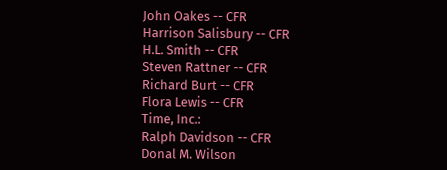John Oakes -- CFR
Harrison Salisbury -- CFR
H.L. Smith -- CFR
Steven Rattner -- CFR
Richard Burt -- CFR
Flora Lewis -- CFR
Time, Inc.:
Ralph Davidson -- CFR
Donal M. Wilson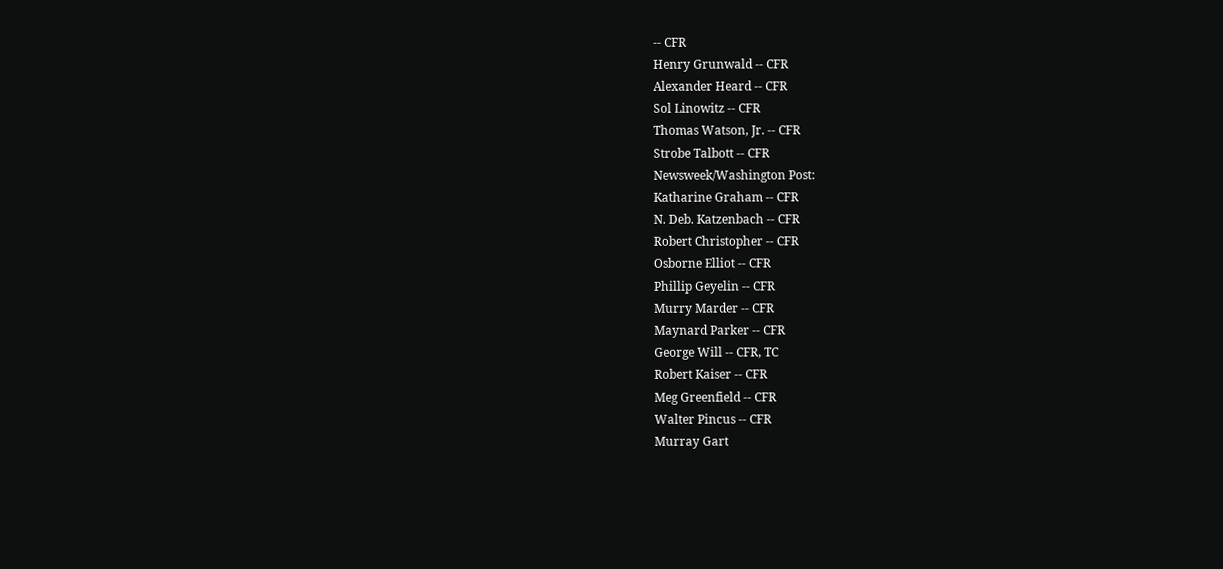-- CFR
Henry Grunwald -- CFR
Alexander Heard -- CFR
Sol Linowitz -- CFR
Thomas Watson, Jr. -- CFR
Strobe Talbott -- CFR
Newsweek/Washington Post:
Katharine Graham -- CFR
N. Deb. Katzenbach -- CFR
Robert Christopher -- CFR
Osborne Elliot -- CFR
Phillip Geyelin -- CFR
Murry Marder -- CFR
Maynard Parker -- CFR
George Will -- CFR, TC
Robert Kaiser -- CFR
Meg Greenfield -- CFR
Walter Pincus -- CFR
Murray Gart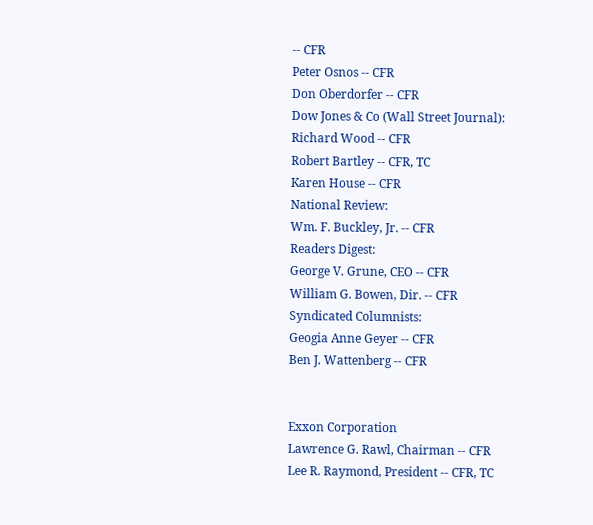-- CFR
Peter Osnos -- CFR
Don Oberdorfer -- CFR
Dow Jones & Co (Wall Street Journal):
Richard Wood -- CFR
Robert Bartley -- CFR, TC
Karen House -- CFR
National Review:
Wm. F. Buckley, Jr. -- CFR
Readers Digest:
George V. Grune, CEO -- CFR
William G. Bowen, Dir. -- CFR
Syndicated Columnists:
Geogia Anne Geyer -- CFR
Ben J. Wattenberg -- CFR


Exxon Corporation
Lawrence G. Rawl, Chairman -- CFR
Lee R. Raymond, President -- CFR, TC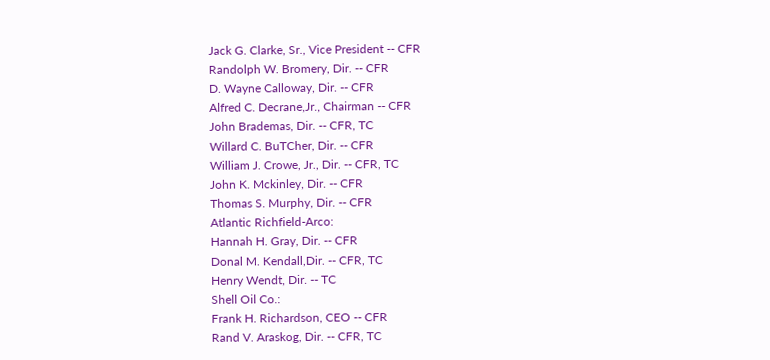Jack G. Clarke, Sr., Vice President -- CFR
Randolph W. Bromery, Dir. -- CFR
D. Wayne Calloway, Dir. -- CFR
Alfred C. Decrane,Jr., Chairman -- CFR
John Brademas, Dir. -- CFR, TC
Willard C. BuTCher, Dir. -- CFR
William J. Crowe, Jr., Dir. -- CFR, TC
John K. Mckinley, Dir. -- CFR
Thomas S. Murphy, Dir. -- CFR
Atlantic Richfield-Arco:
Hannah H. Gray, Dir. -- CFR
Donal M. Kendall,Dir. -- CFR, TC
Henry Wendt, Dir. -- TC
Shell Oil Co.:
Frank H. Richardson, CEO -- CFR
Rand V. Araskog, Dir. -- CFR, TC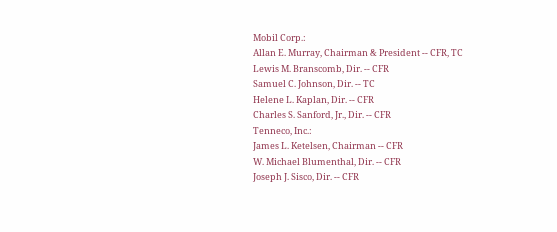Mobil Corp.:
Allan E. Murray, Chairman & President -- CFR, TC
Lewis M. Branscomb, Dir. -- CFR
Samuel C. Johnson, Dir. -- TC
Helene L. Kaplan, Dir. -- CFR
Charles S. Sanford, Jr., Dir. -- CFR
Tenneco, Inc.:
James L. Ketelsen, Chairman -- CFR
W. Michael Blumenthal, Dir. -- CFR
Joseph J. Sisco, Dir. -- CFR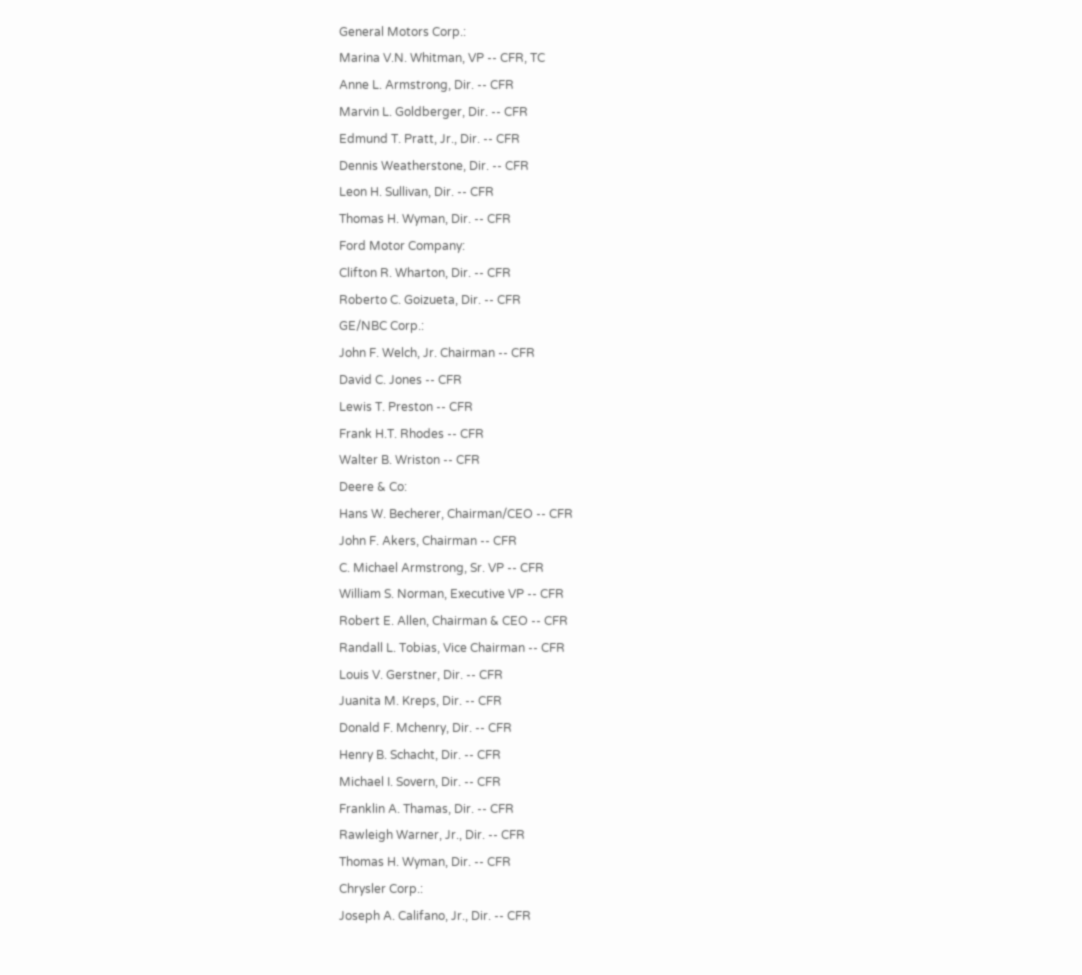General Motors Corp.:
Marina V.N. Whitman, VP -- CFR, TC
Anne L. Armstrong, Dir. -- CFR
Marvin L. Goldberger, Dir. -- CFR
Edmund T. Pratt, Jr., Dir. -- CFR
Dennis Weatherstone, Dir. -- CFR
Leon H. Sullivan, Dir. -- CFR
Thomas H. Wyman, Dir. -- CFR
Ford Motor Company:
Clifton R. Wharton, Dir. -- CFR
Roberto C. Goizueta, Dir. -- CFR
GE/NBC Corp.:
John F. Welch, Jr. Chairman -- CFR
David C. Jones -- CFR
Lewis T. Preston -- CFR
Frank H.T. Rhodes -- CFR
Walter B. Wriston -- CFR
Deere & Co:
Hans W. Becherer, Chairman/CEO -- CFR
John F. Akers, Chairman -- CFR
C. Michael Armstrong, Sr. VP -- CFR
William S. Norman, Executive VP -- CFR
Robert E. Allen, Chairman & CEO -- CFR
Randall L. Tobias, Vice Chairman -- CFR
Louis V. Gerstner, Dir. -- CFR
Juanita M. Kreps, Dir. -- CFR
Donald F. Mchenry, Dir. -- CFR
Henry B. Schacht, Dir. -- CFR
Michael I. Sovern, Dir. -- CFR
Franklin A. Thamas, Dir. -- CFR
Rawleigh Warner, Jr., Dir. -- CFR
Thomas H. Wyman, Dir. -- CFR
Chrysler Corp.:
Joseph A. Califano, Jr., Dir. -- CFR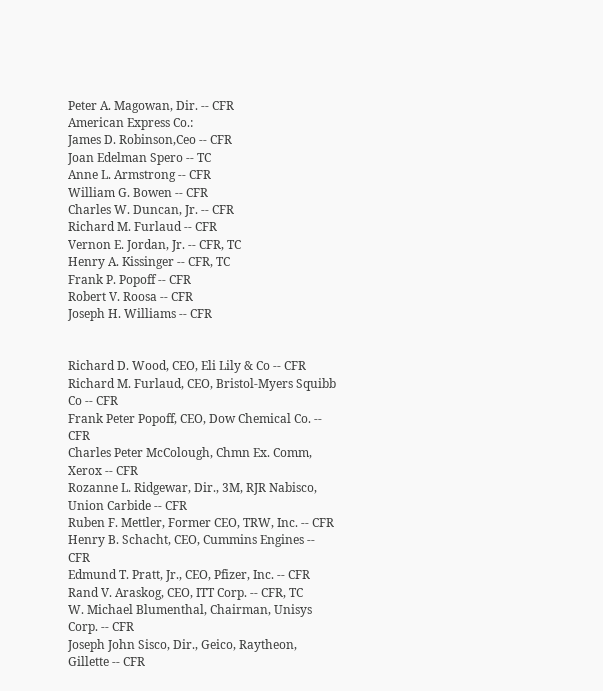Peter A. Magowan, Dir. -- CFR
American Express Co.:
James D. Robinson,Ceo -- CFR
Joan Edelman Spero -- TC
Anne L. Armstrong -- CFR
William G. Bowen -- CFR
Charles W. Duncan, Jr. -- CFR
Richard M. Furlaud -- CFR
Vernon E. Jordan, Jr. -- CFR, TC
Henry A. Kissinger -- CFR, TC
Frank P. Popoff -- CFR
Robert V. Roosa -- CFR
Joseph H. Williams -- CFR


Richard D. Wood, CEO, Eli Lily & Co -- CFR
Richard M. Furlaud, CEO, Bristol-Myers Squibb Co -- CFR
Frank Peter Popoff, CEO, Dow Chemical Co. -- CFR
Charles Peter McColough, Chmn Ex. Comm, Xerox -- CFR
Rozanne L. Ridgewar, Dir., 3M, RJR Nabisco, Union Carbide -- CFR
Ruben F. Mettler, Former CEO, TRW, Inc. -- CFR
Henry B. Schacht, CEO, Cummins Engines -- CFR
Edmund T. Pratt, Jr., CEO, Pfizer, Inc. -- CFR
Rand V. Araskog, CEO, ITT Corp. -- CFR, TC
W. Michael Blumenthal, Chairman, Unisys Corp. -- CFR
Joseph John Sisco, Dir., Geico, Raytheon, Gillette -- CFR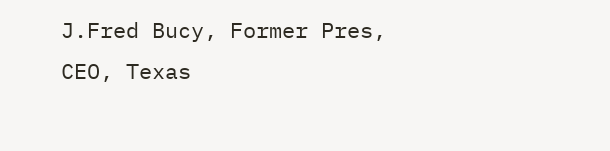J.Fred Bucy, Former Pres, CEO, Texas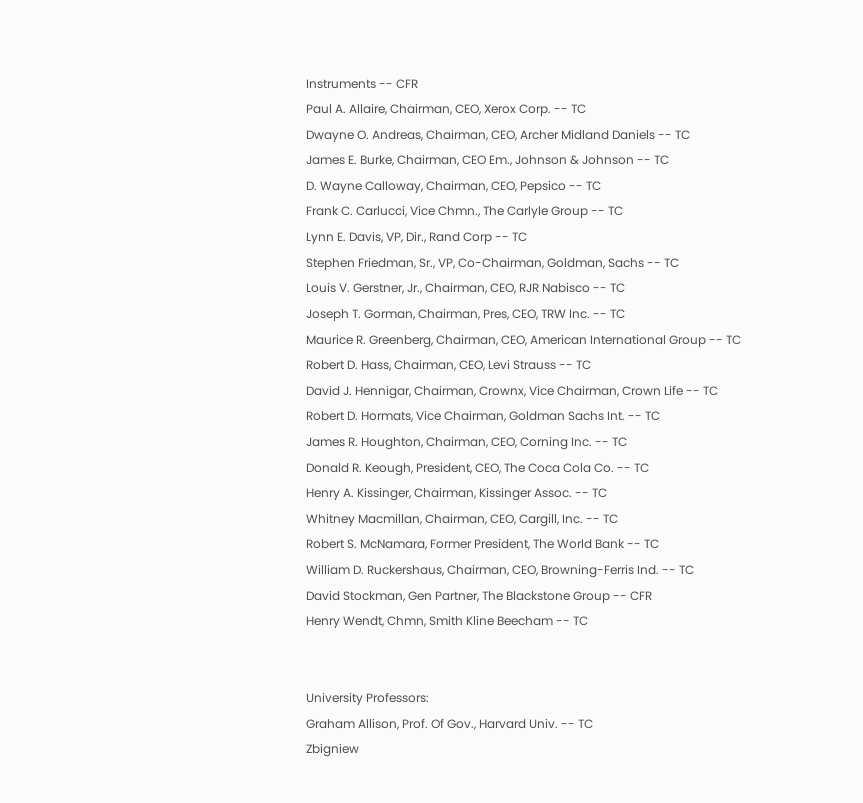Instruments -- CFR
Paul A. Allaire, Chairman, CEO, Xerox Corp. -- TC
Dwayne O. Andreas, Chairman, CEO, Archer Midland Daniels -- TC
James E. Burke, Chairman, CEO Em., Johnson & Johnson -- TC
D. Wayne Calloway, Chairman, CEO, Pepsico -- TC
Frank C. Carlucci, Vice Chmn., The Carlyle Group -- TC
Lynn E. Davis, VP, Dir., Rand Corp -- TC
Stephen Friedman, Sr., VP, Co-Chairman, Goldman, Sachs -- TC
Louis V. Gerstner, Jr., Chairman, CEO, RJR Nabisco -- TC
Joseph T. Gorman, Chairman, Pres, CEO, TRW Inc. -- TC
Maurice R. Greenberg, Chairman, CEO, American International Group -- TC
Robert D. Hass, Chairman, CEO, Levi Strauss -- TC
David J. Hennigar, Chairman, Crownx, Vice Chairman, Crown Life -- TC
Robert D. Hormats, Vice Chairman, Goldman Sachs Int. -- TC
James R. Houghton, Chairman, CEO, Corning Inc. -- TC
Donald R. Keough, President, CEO, The Coca Cola Co. -- TC
Henry A. Kissinger, Chairman, Kissinger Assoc. -- TC
Whitney Macmillan, Chairman, CEO, Cargill, Inc. -- TC
Robert S. McNamara, Former President, The World Bank -- TC
William D. Ruckershaus, Chairman, CEO, Browning-Ferris Ind. -- TC
David Stockman, Gen Partner, The Blackstone Group -- CFR
Henry Wendt, Chmn, Smith Kline Beecham -- TC


University Professors:
Graham Allison, Prof. Of Gov., Harvard Univ. -- TC
Zbigniew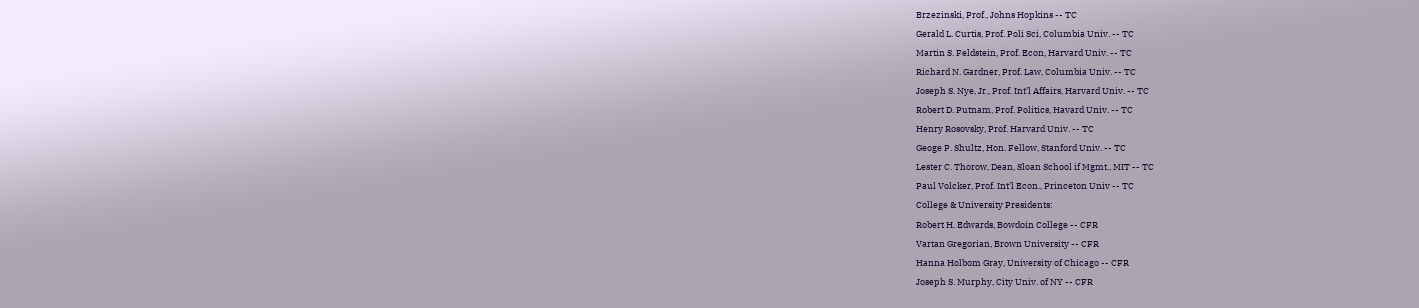Brzezinski, Prof., Johns Hopkins -- TC
Gerald L. Curtis, Prof. Poli Sci, Columbia Univ. -- TC
Martin S. Feldstein, Prof. Econ, Harvard Univ. -- TC
Richard N. Gardner, Prof. Law, Columbia Univ. -- TC
Joseph S. Nye, Jr., Prof. Int'l Affairs, Harvard Univ. -- TC
Robert D. Putnam, Prof. Politics, Havard Univ. -- TC
Henry Rosovsky, Prof. Harvard Univ. -- TC
Geoge P. Shultz, Hon. Fellow, Stanford Univ. -- TC
Lester C. Thorow, Dean, Sloan School if Mgmt., MIT -- TC
Paul Volcker, Prof. Int'l Econ., Princeton Univ -- TC
College & University Presidents:
Robert H. Edwards, Bowdoin College -- CFR
Vartan Gregorian, Brown University -- CFR
Hanna Holbom Gray, University of Chicago -- CFR
Joseph S. Murphy, City Univ. of NY -- CFR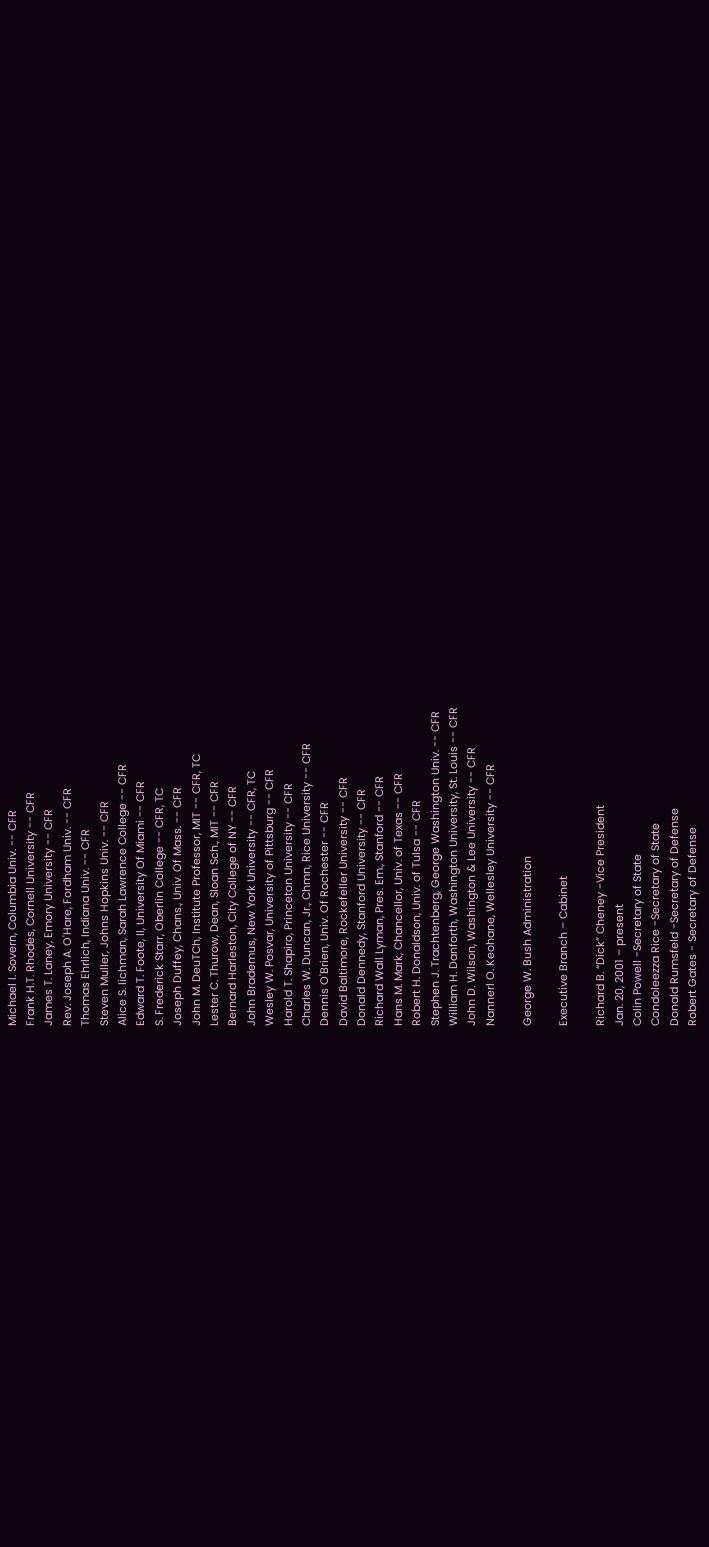Michael I. Sovern, Columbia Univ. -- CFR
Frank H.T. Rhodes, Cornell University -- CFR
James T. Laney, Emory University -- CFR
Rev. Joseph A. O'Hare, Fordham Univ. -- CFR
Thomas Ehrlich, Indiana Univ. -- CFR
Steven Muller, Johns Hopkins Univ. -- CFR
Alice S. Iichman, Sarah Lawrence College -- CFR
Edward T. Foote, II, University Of Miami -- CFR
S. Frederick Starr, Oberlin College -- CFR, TC
Joseph Duffey, Chans., Univ. Of Mass. -- CFR
John M. DeuTCh, Institute Professor, MIT -- CFR, TC
Lester C. Thurow, Dean, Sloan Sch., MIT -- CFR
Bernard Harleston, City College of NY -- CFR
John Brademus, New York University -- CFR, TC
Wesley W. Posvar, University of Pittsburg -- CFR
Harold T. Shapiro, Princeton University -- CFR
Charles W. Duncan, Jr., Chmn, Rice University -- CFR
Dennis O'Brien, Univ. Of Rochester -- CFR
David Baltimore, Rockefeller University -- CFR
Donald Dennedy, Stanford University -- CFR
Richard Wall Lyman, Pres. Em., Stanford -- CFR
Hans M. Mark, Chancellor, Univ. of Texas -- CFR
Robert H. Donaldson, Univ. of Tulsa -- CFR
Stephen J. Trachtenberg, George Washington Univ. -- CFR
William H. Danforth, Washington University, St. Louis -- CFR
John D. Wilson, Washington & Lee University -- CFR
Nannerl O. Keohane, Wellesley University -- CFR

George W. Bush Administration

Executive Branch – Cabinet

Richard B. “Dick” Cheney -Vice President
Jan. 20, 2001 – present
Colin Powell -Secretary of State
Condoleezza Rice -Secretary of State
Donald Rumsfeld -Secretary of Defense
Robert Gates - Secretary of Defense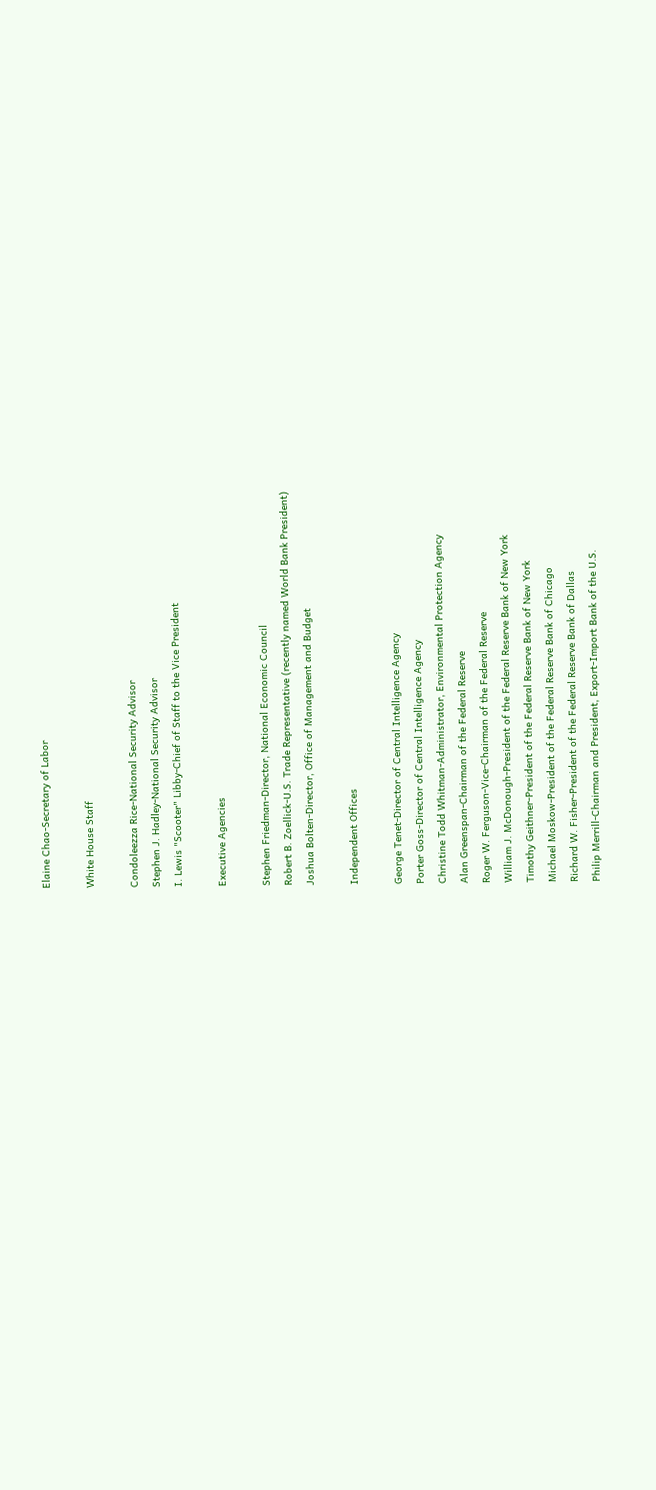Elaine Chao-Secretary of Labor

White House Staff

Condoleezza Rice-National Security Advisor
Stephen J. Hadley-National Security Advisor
I. Lewis "Scooter" Libby-Chief of Staff to the Vice President

Executive Agencies

Stephen Friedman-Director, National Economic Council
Robert B. Zoellick-U.S. Trade Representative (recently named World Bank President)
Joshua Bolten-Director, Office of Management and Budget

Independent Offices

George Tenet-Director of Central Intelligence Agency
Porter Goss-Director of Central Intelligence Agency
Christine Todd Whitman-Administrator, Environmental Protection Agency
Alan Greenspan-Chairman of the Federal Reserve
Roger W. Ferguson-Vice-Chairman of the Federal Reserve
William J. McDonough-President of the Federal Reserve Bank of New York
Timothy Geithner-President of the Federal Reserve Bank of New York
Michael Moskow-President of the Federal Reserve Bank of Chicago
Richard W. Fisher-President of the Federal Reserve Bank of Dallas
Philip Merrill-Chairman and President, Export-Import Bank of the U.S.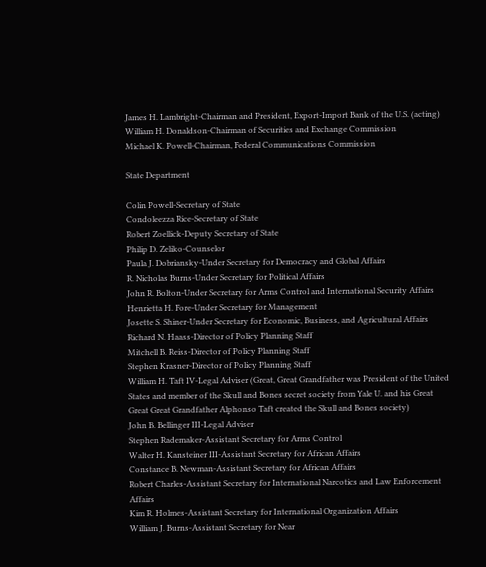James H. Lambright-Chairman and President, Export-Import Bank of the U.S. (acting)
William H. Donaldson-Chairman of Securities and Exchange Commission
Michael K. Powell-Chairman, Federal Communications Commission

State Department

Colin Powell-Secretary of State
Condoleezza Rice-Secretary of State
Robert Zoellick-Deputy Secretary of State
Philip D. Zeliko-Counselor
Paula J. Dobriansky-Under Secretary for Democracy and Global Affairs
R. Nicholas Burns-Under Secretary for Political Affairs
John R. Bolton-Under Secretary for Arms Control and International Security Affairs
Henrietta H. Fore-Under Secretary for Management
Josette S. Shiner-Under Secretary for Economic, Business, and Agricultural Affairs
Richard N. Haass-Director of Policy Planning Staff
Mitchell B. Reiss-Director of Policy Planning Staff
Stephen Krasner-Director of Policy Planning Staff
William H. Taft IV-Legal Adviser (Great, Great Grandfather was President of the United States and member of the Skull and Bones secret society from Yale U. and his Great Great Great Grandfather Alphonso Taft created the Skull and Bones society)
John B. Bellinger III-Legal Adviser
Stephen Rademaker-Assistant Secretary for Arms Control
Walter H. Kansteiner III-Assistant Secretary for African Affairs
Constance B. Newman-Assistant Secretary for African Affairs
Robert Charles-Assistant Secretary for International Narcotics and Law Enforcement Affairs
Kim R. Holmes-Assistant Secretary for International Organization Affairs
William J. Burns-Assistant Secretary for Near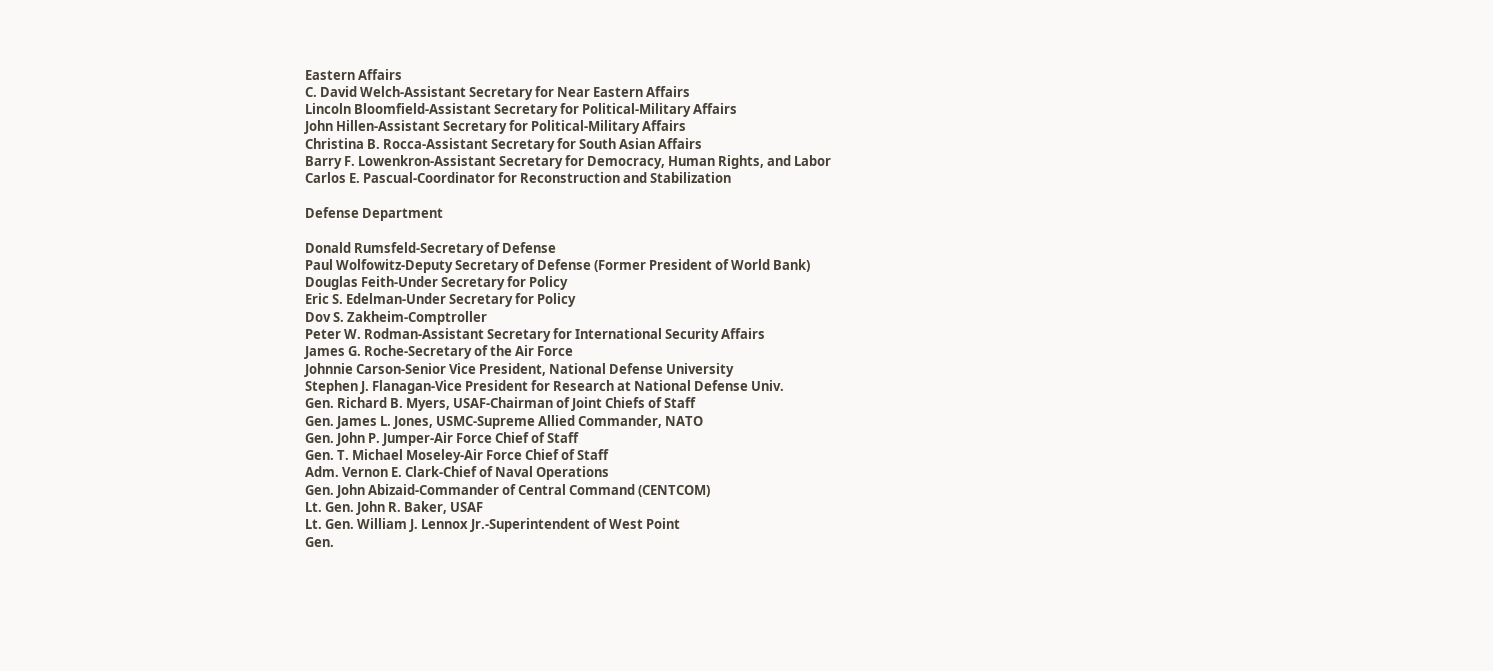Eastern Affairs
C. David Welch-Assistant Secretary for Near Eastern Affairs
Lincoln Bloomfield-Assistant Secretary for Political-Military Affairs
John Hillen-Assistant Secretary for Political-Military Affairs
Christina B. Rocca-Assistant Secretary for South Asian Affairs
Barry F. Lowenkron-Assistant Secretary for Democracy, Human Rights, and Labor
Carlos E. Pascual-Coordinator for Reconstruction and Stabilization

Defense Department

Donald Rumsfeld-Secretary of Defense
Paul Wolfowitz-Deputy Secretary of Defense (Former President of World Bank)
Douglas Feith-Under Secretary for Policy
Eric S. Edelman-Under Secretary for Policy
Dov S. Zakheim-Comptroller
Peter W. Rodman-Assistant Secretary for International Security Affairs
James G. Roche-Secretary of the Air Force
Johnnie Carson-Senior Vice President, National Defense University
Stephen J. Flanagan-Vice President for Research at National Defense Univ.
Gen. Richard B. Myers, USAF-Chairman of Joint Chiefs of Staff
Gen. James L. Jones, USMC-Supreme Allied Commander, NATO
Gen. John P. Jumper-Air Force Chief of Staff
Gen. T. Michael Moseley-Air Force Chief of Staff
Adm. Vernon E. Clark-Chief of Naval Operations
Gen. John Abizaid-Commander of Central Command (CENTCOM)
Lt. Gen. John R. Baker, USAF
Lt. Gen. William J. Lennox Jr.-Superintendent of West Point
Gen.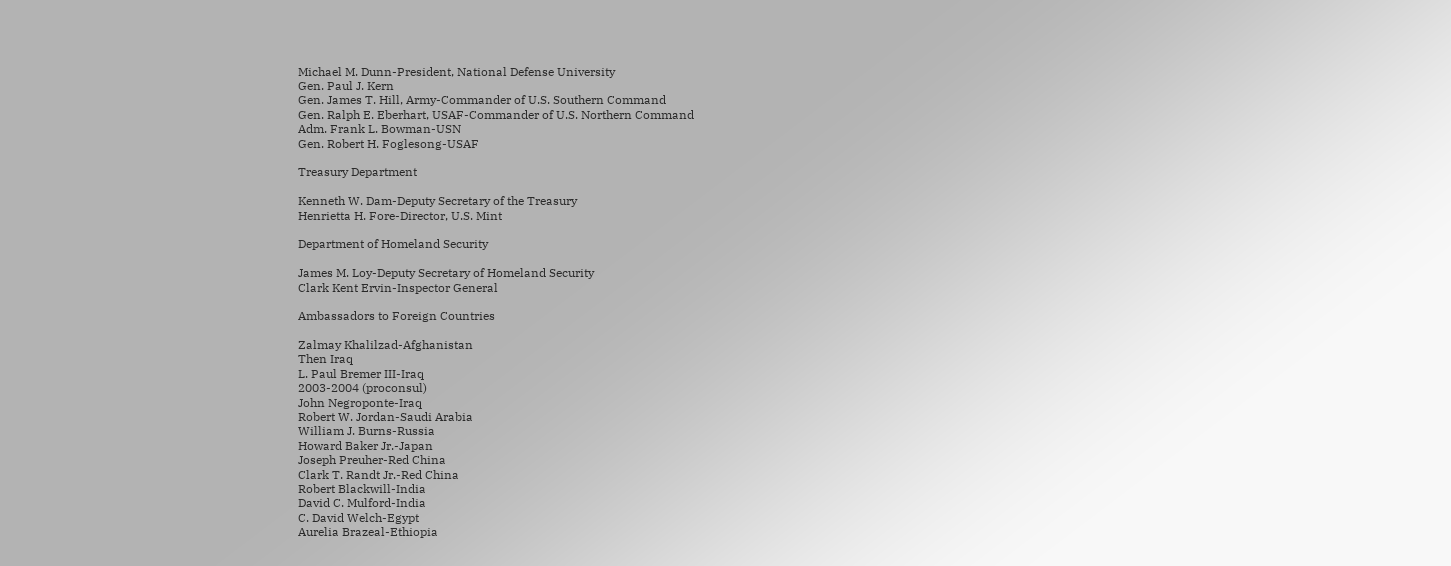Michael M. Dunn-President, National Defense University
Gen. Paul J. Kern
Gen. James T. Hill, Army-Commander of U.S. Southern Command
Gen. Ralph E. Eberhart, USAF-Commander of U.S. Northern Command
Adm. Frank L. Bowman-USN
Gen. Robert H. Foglesong-USAF

Treasury Department

Kenneth W. Dam-Deputy Secretary of the Treasury
Henrietta H. Fore-Director, U.S. Mint

Department of Homeland Security

James M. Loy-Deputy Secretary of Homeland Security
Clark Kent Ervin-Inspector General

Ambassadors to Foreign Countries

Zalmay Khalilzad-Afghanistan
Then Iraq
L. Paul Bremer III-Iraq
2003-2004 (proconsul)
John Negroponte-Iraq
Robert W. Jordan-Saudi Arabia
William J. Burns-Russia
Howard Baker Jr.-Japan
Joseph Preuher-Red China
Clark T. Randt Jr.-Red China
Robert Blackwill-India
David C. Mulford-India
C. David Welch-Egypt
Aurelia Brazeal-Ethiopia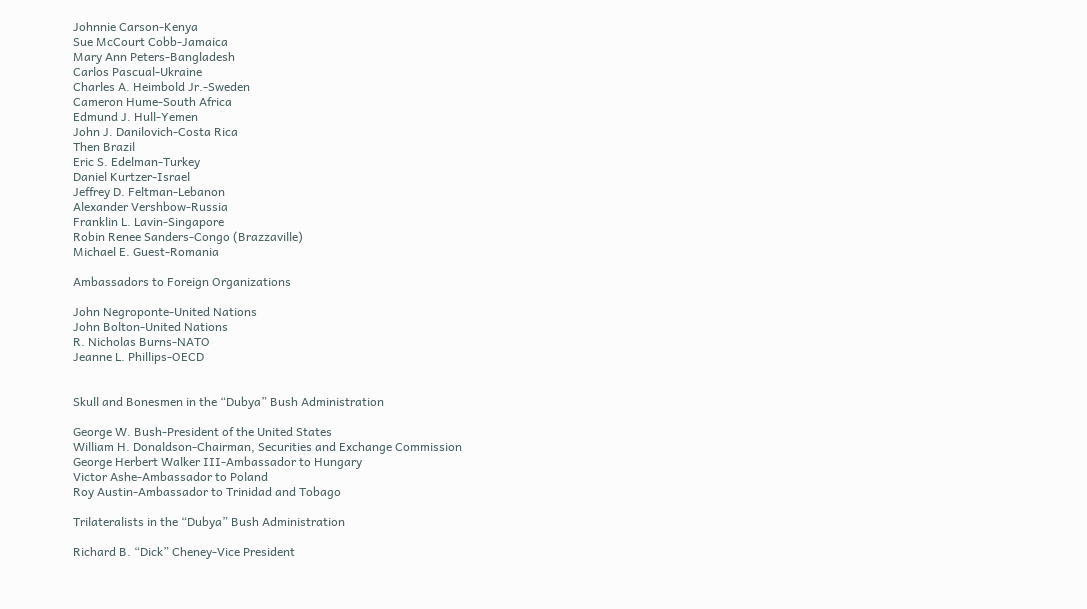Johnnie Carson-Kenya
Sue McCourt Cobb-Jamaica
Mary Ann Peters-Bangladesh
Carlos Pascual-Ukraine
Charles A. Heimbold Jr.-Sweden
Cameron Hume-South Africa
Edmund J. Hull-Yemen
John J. Danilovich-Costa Rica
Then Brazil
Eric S. Edelman-Turkey
Daniel Kurtzer-Israel
Jeffrey D. Feltman-Lebanon
Alexander Vershbow-Russia
Franklin L. Lavin-Singapore
Robin Renee Sanders-Congo (Brazzaville)
Michael E. Guest-Romania

Ambassadors to Foreign Organizations

John Negroponte-United Nations
John Bolton-United Nations
R. Nicholas Burns-NATO
Jeanne L. Phillips-OECD


Skull and Bonesmen in the “Dubya” Bush Administration

George W. Bush-President of the United States
William H. Donaldson-Chairman, Securities and Exchange Commission
George Herbert Walker III-Ambassador to Hungary
Victor Ashe-Ambassador to Poland
Roy Austin-Ambassador to Trinidad and Tobago

Trilateralists in the “Dubya” Bush Administration

Richard B. “Dick” Cheney-Vice President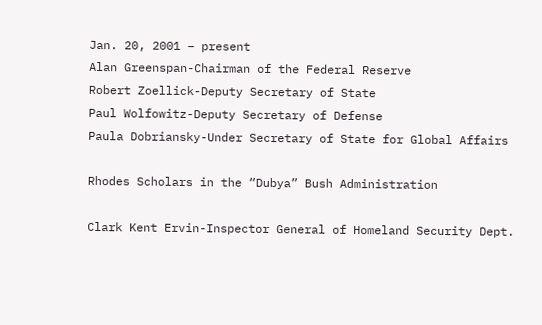Jan. 20, 2001 – present
Alan Greenspan-Chairman of the Federal Reserve
Robert Zoellick-Deputy Secretary of State
Paul Wolfowitz-Deputy Secretary of Defense
Paula Dobriansky-Under Secretary of State for Global Affairs

Rhodes Scholars in the “Dubya” Bush Administration

Clark Kent Ervin-Inspector General of Homeland Security Dept.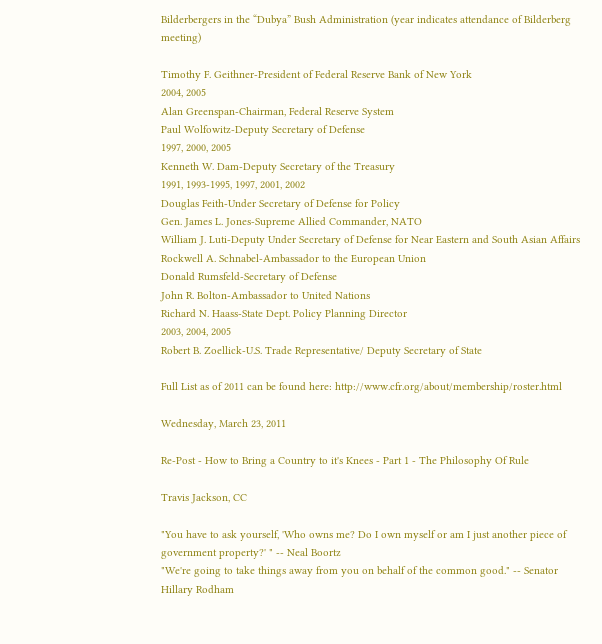Bilderbergers in the “Dubya” Bush Administration (year indicates attendance of Bilderberg meeting)

Timothy F. Geithner-President of Federal Reserve Bank of New York
2004, 2005
Alan Greenspan-Chairman, Federal Reserve System
Paul Wolfowitz-Deputy Secretary of Defense
1997, 2000, 2005
Kenneth W. Dam-Deputy Secretary of the Treasury
1991, 1993-1995, 1997, 2001, 2002
Douglas Feith-Under Secretary of Defense for Policy
Gen. James L. Jones-Supreme Allied Commander, NATO
William J. Luti-Deputy Under Secretary of Defense for Near Eastern and South Asian Affairs
Rockwell A. Schnabel-Ambassador to the European Union
Donald Rumsfeld-Secretary of Defense
John R. Bolton-Ambassador to United Nations
Richard N. Haass-State Dept. Policy Planning Director
2003, 2004, 2005
Robert B. Zoellick-U.S. Trade Representative/ Deputy Secretary of State

Full List as of 2011 can be found here: http://www.cfr.org/about/membership/roster.html

Wednesday, March 23, 2011

Re-Post - How to Bring a Country to it's Knees - Part 1 - The Philosophy Of Rule

Travis Jackson, CC

"You have to ask yourself, 'Who owns me? Do I own myself or am I just another piece of government property?' " -- Neal Boortz
"We're going to take things away from you on behalf of the common good." -- Senator Hillary Rodham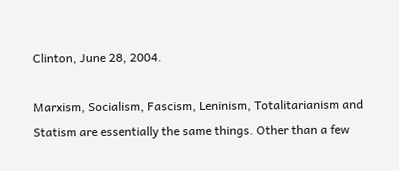Clinton, June 28, 2004.

Marxism, Socialism, Fascism, Leninism, Totalitarianism and Statism are essentially the same things. Other than a few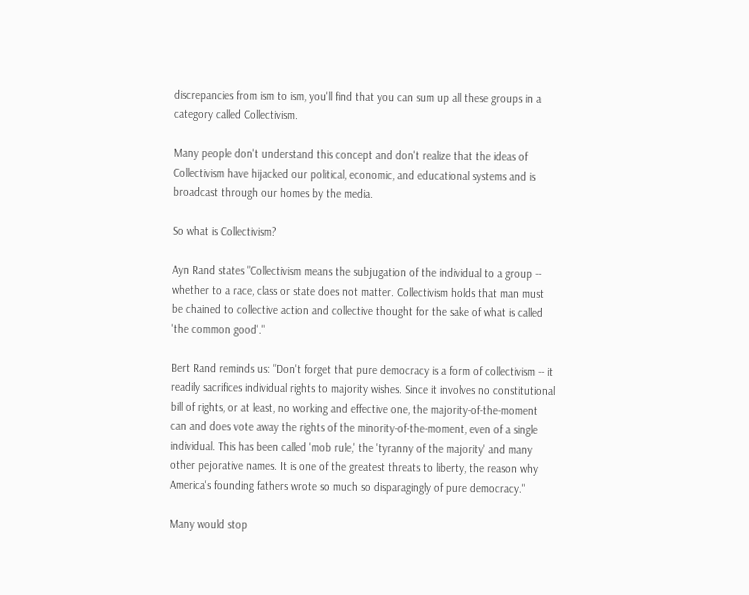discrepancies from ism to ism, you'll find that you can sum up all these groups in a category called Collectivism.

Many people don't understand this concept and don't realize that the ideas of Collectivism have hijacked our political, economic, and educational systems and is broadcast through our homes by the media.

So what is Collectivism?

Ayn Rand states "Collectivism means the subjugation of the individual to a group -- whether to a race, class or state does not matter. Collectivism holds that man must be chained to collective action and collective thought for the sake of what is called 'the common good'."

Bert Rand reminds us: "Don't forget that pure democracy is a form of collectivism -- it readily sacrifices individual rights to majority wishes. Since it involves no constitutional bill of rights, or at least, no working and effective one, the majority-of-the-moment can and does vote away the rights of the minority-of-the-moment, even of a single individual. This has been called 'mob rule,' the 'tyranny of the majority' and many other pejorative names. It is one of the greatest threats to liberty, the reason why America's founding fathers wrote so much so disparagingly of pure democracy."

Many would stop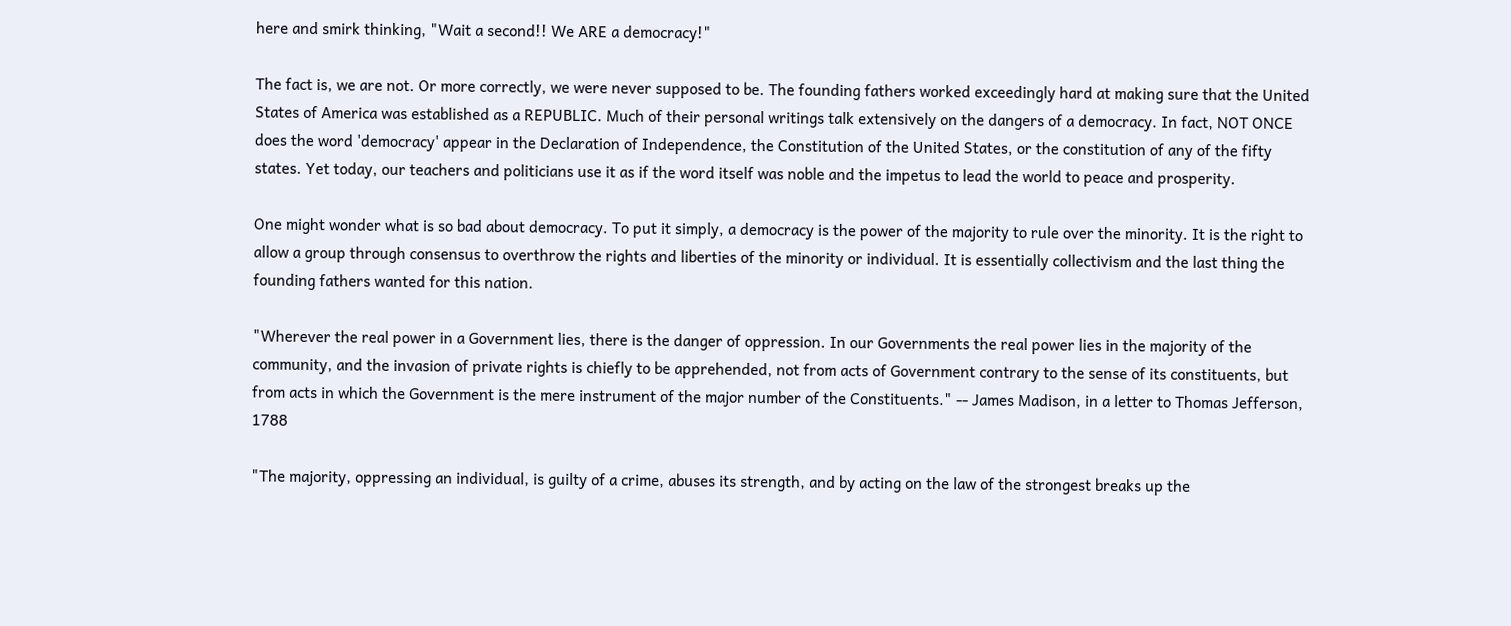here and smirk thinking, "Wait a second!! We ARE a democracy!"

The fact is, we are not. Or more correctly, we were never supposed to be. The founding fathers worked exceedingly hard at making sure that the United States of America was established as a REPUBLIC. Much of their personal writings talk extensively on the dangers of a democracy. In fact, NOT ONCE does the word 'democracy' appear in the Declaration of Independence, the Constitution of the United States, or the constitution of any of the fifty states. Yet today, our teachers and politicians use it as if the word itself was noble and the impetus to lead the world to peace and prosperity.

One might wonder what is so bad about democracy. To put it simply, a democracy is the power of the majority to rule over the minority. It is the right to allow a group through consensus to overthrow the rights and liberties of the minority or individual. It is essentially collectivism and the last thing the founding fathers wanted for this nation.

"Wherever the real power in a Government lies, there is the danger of oppression. In our Governments the real power lies in the majority of the community, and the invasion of private rights is chiefly to be apprehended, not from acts of Government contrary to the sense of its constituents, but from acts in which the Government is the mere instrument of the major number of the Constituents." -- James Madison, in a letter to Thomas Jefferson, 1788

"The majority, oppressing an individual, is guilty of a crime, abuses its strength, and by acting on the law of the strongest breaks up the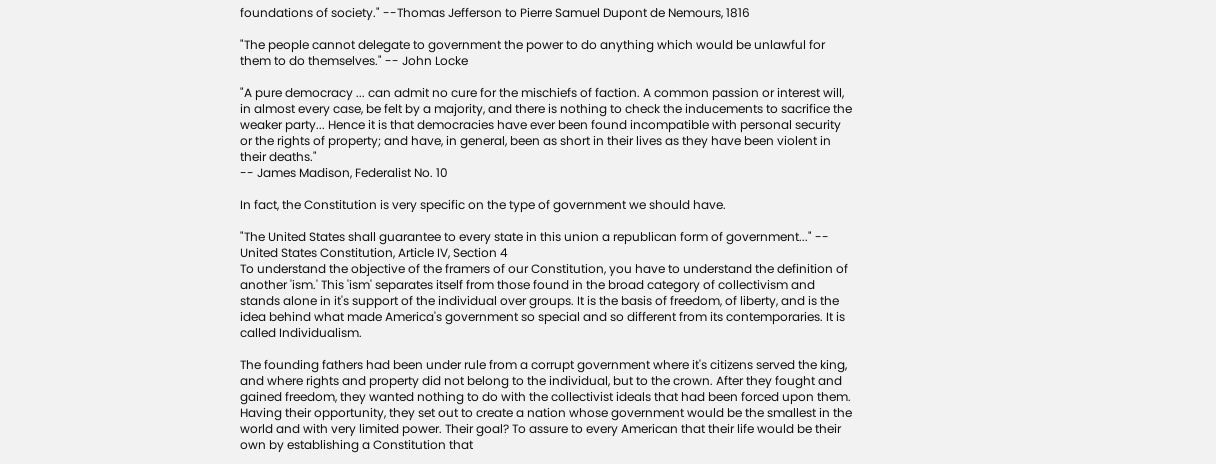foundations of society." --Thomas Jefferson to Pierre Samuel Dupont de Nemours, 1816

"The people cannot delegate to government the power to do anything which would be unlawful for them to do themselves." -- John Locke

"A pure democracy ... can admit no cure for the mischiefs of faction. A common passion or interest will, in almost every case, be felt by a majority, and there is nothing to check the inducements to sacrifice the weaker party... Hence it is that democracies have ever been found incompatible with personal security or the rights of property; and have, in general, been as short in their lives as they have been violent in their deaths."
-- James Madison, Federalist No. 10

In fact, the Constitution is very specific on the type of government we should have.

"The United States shall guarantee to every state in this union a republican form of government..." -- United States Constitution, Article IV, Section 4
To understand the objective of the framers of our Constitution, you have to understand the definition of another 'ism.' This 'ism' separates itself from those found in the broad category of collectivism and stands alone in it's support of the individual over groups. It is the basis of freedom, of liberty, and is the idea behind what made America's government so special and so different from its contemporaries. It is called Individualism.

The founding fathers had been under rule from a corrupt government where it's citizens served the king, and where rights and property did not belong to the individual, but to the crown. After they fought and gained freedom, they wanted nothing to do with the collectivist ideals that had been forced upon them. Having their opportunity, they set out to create a nation whose government would be the smallest in the world and with very limited power. Their goal? To assure to every American that their life would be their own by establishing a Constitution that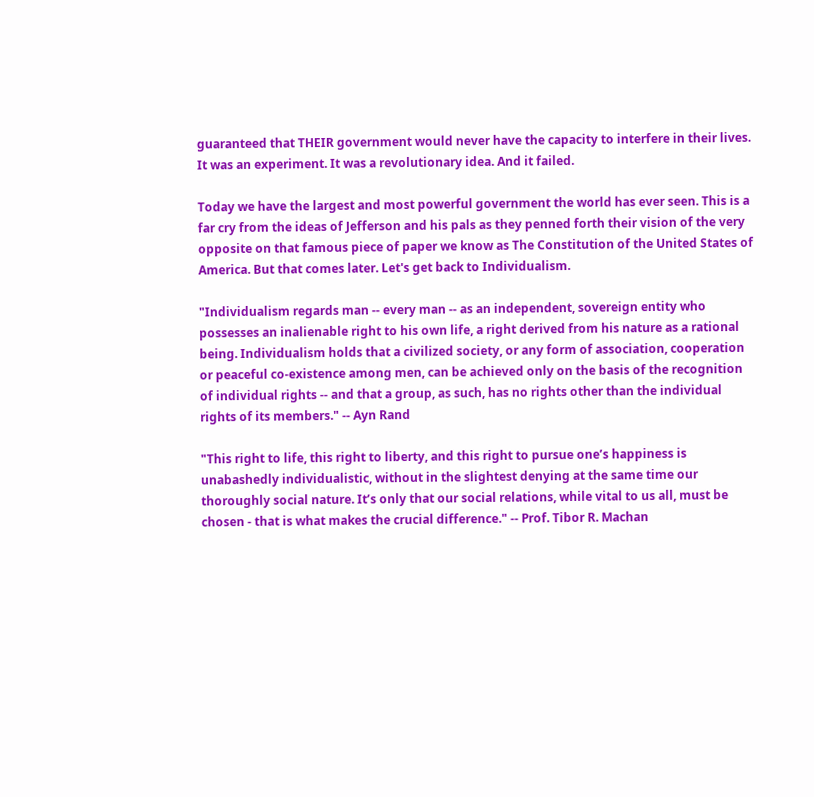guaranteed that THEIR government would never have the capacity to interfere in their lives. It was an experiment. It was a revolutionary idea. And it failed.

Today we have the largest and most powerful government the world has ever seen. This is a far cry from the ideas of Jefferson and his pals as they penned forth their vision of the very opposite on that famous piece of paper we know as The Constitution of the United States of America. But that comes later. Let's get back to Individualism.

"Individualism regards man -- every man -- as an independent, sovereign entity who possesses an inalienable right to his own life, a right derived from his nature as a rational being. Individualism holds that a civilized society, or any form of association, cooperation or peaceful co-existence among men, can be achieved only on the basis of the recognition of individual rights -- and that a group, as such, has no rights other than the individual rights of its members." -- Ayn Rand

"This right to life, this right to liberty, and this right to pursue one’s happiness is unabashedly individualistic, without in the slightest denying at the same time our thoroughly social nature. It’s only that our social relations, while vital to us all, must be chosen - that is what makes the crucial difference." -- Prof. Tibor R. Machan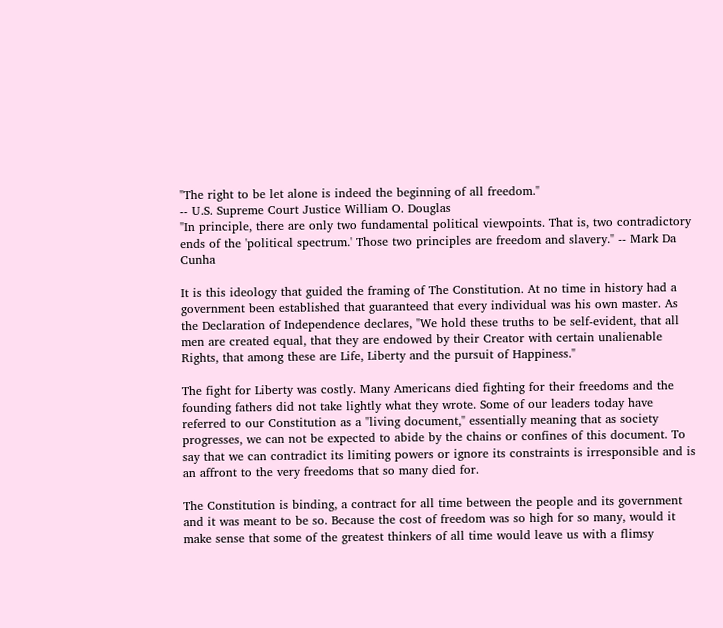"The right to be let alone is indeed the beginning of all freedom."
-- U.S. Supreme Court Justice William O. Douglas
"In principle, there are only two fundamental political viewpoints. That is, two contradictory ends of the 'political spectrum.' Those two principles are freedom and slavery." -- Mark Da Cunha

It is this ideology that guided the framing of The Constitution. At no time in history had a government been established that guaranteed that every individual was his own master. As the Declaration of Independence declares, "We hold these truths to be self-evident, that all men are created equal, that they are endowed by their Creator with certain unalienable Rights, that among these are Life, Liberty and the pursuit of Happiness."

The fight for Liberty was costly. Many Americans died fighting for their freedoms and the founding fathers did not take lightly what they wrote. Some of our leaders today have referred to our Constitution as a "living document," essentially meaning that as society progresses, we can not be expected to abide by the chains or confines of this document. To say that we can contradict its limiting powers or ignore its constraints is irresponsible and is an affront to the very freedoms that so many died for.

The Constitution is binding, a contract for all time between the people and its government and it was meant to be so. Because the cost of freedom was so high for so many, would it make sense that some of the greatest thinkers of all time would leave us with a flimsy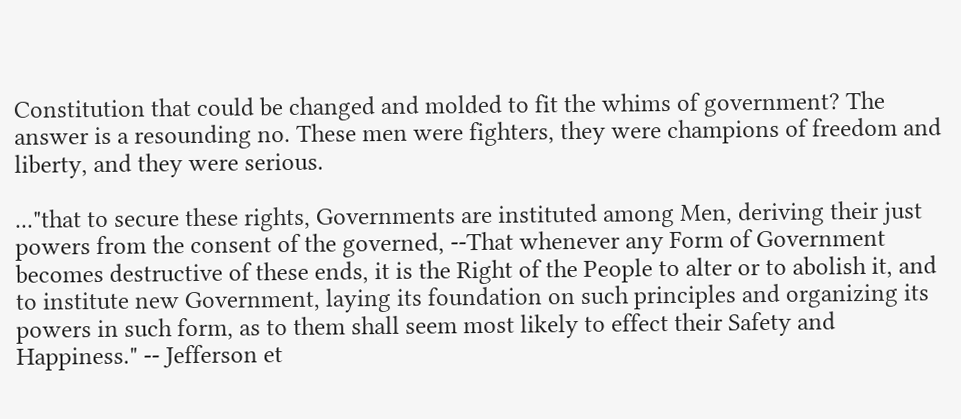Constitution that could be changed and molded to fit the whims of government? The answer is a resounding no. These men were fighters, they were champions of freedom and liberty, and they were serious.

..."that to secure these rights, Governments are instituted among Men, deriving their just powers from the consent of the governed, --That whenever any Form of Government becomes destructive of these ends, it is the Right of the People to alter or to abolish it, and to institute new Government, laying its foundation on such principles and organizing its powers in such form, as to them shall seem most likely to effect their Safety and Happiness." -- Jefferson et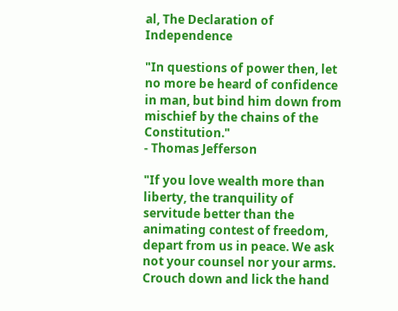al, The Declaration of Independence

"In questions of power then, let no more be heard of confidence in man, but bind him down from mischief by the chains of the Constitution."
- Thomas Jefferson

"If you love wealth more than liberty, the tranquility of servitude better than the animating contest of freedom, depart from us in peace. We ask not your counsel nor your arms. Crouch down and lick the hand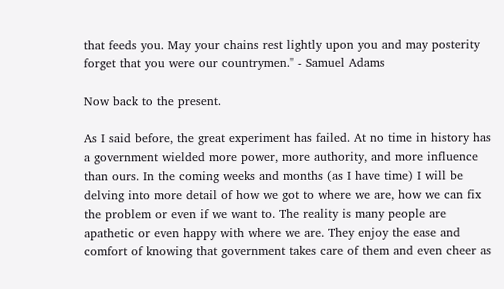that feeds you. May your chains rest lightly upon you and may posterity forget that you were our countrymen." - Samuel Adams

Now back to the present.

As I said before, the great experiment has failed. At no time in history has a government wielded more power, more authority, and more influence than ours. In the coming weeks and months (as I have time) I will be delving into more detail of how we got to where we are, how we can fix the problem or even if we want to. The reality is many people are apathetic or even happy with where we are. They enjoy the ease and comfort of knowing that government takes care of them and even cheer as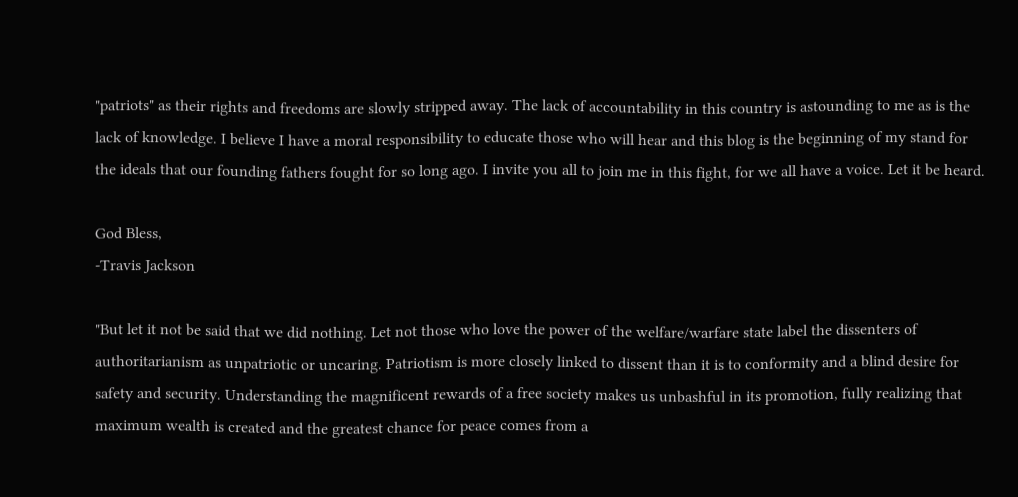"patriots" as their rights and freedoms are slowly stripped away. The lack of accountability in this country is astounding to me as is the lack of knowledge. I believe I have a moral responsibility to educate those who will hear and this blog is the beginning of my stand for the ideals that our founding fathers fought for so long ago. I invite you all to join me in this fight, for we all have a voice. Let it be heard.

God Bless,
-Travis Jackson

"But let it not be said that we did nothing. Let not those who love the power of the welfare/warfare state label the dissenters of authoritarianism as unpatriotic or uncaring. Patriotism is more closely linked to dissent than it is to conformity and a blind desire for safety and security. Understanding the magnificent rewards of a free society makes us unbashful in its promotion, fully realizing that maximum wealth is created and the greatest chance for peace comes from a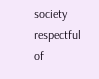society respectful of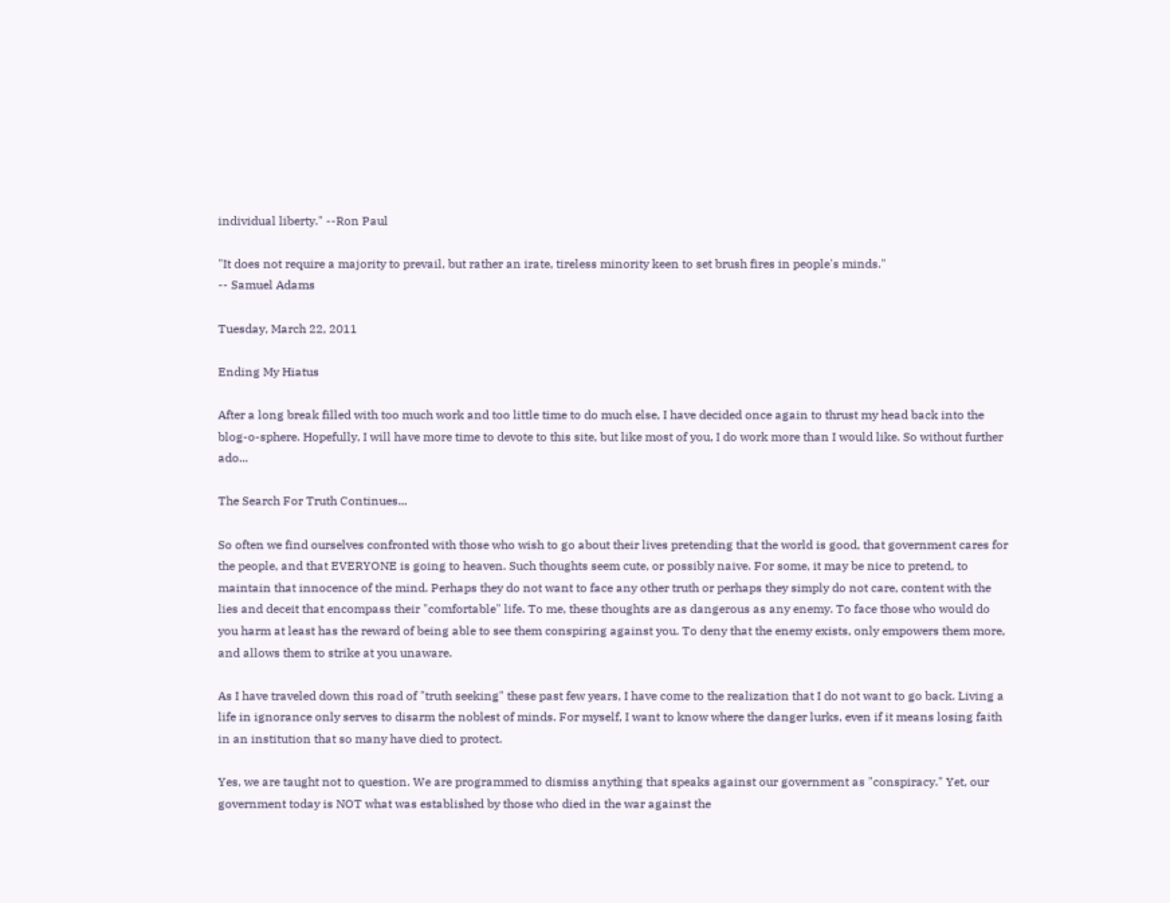individual liberty." --Ron Paul

"It does not require a majority to prevail, but rather an irate, tireless minority keen to set brush fires in people's minds."
-- Samuel Adams

Tuesday, March 22, 2011

Ending My Hiatus

After a long break filled with too much work and too little time to do much else, I have decided once again to thrust my head back into the blog-o-sphere. Hopefully, I will have more time to devote to this site, but like most of you, I do work more than I would like. So without further ado...

The Search For Truth Continues...

So often we find ourselves confronted with those who wish to go about their lives pretending that the world is good, that government cares for the people, and that EVERYONE is going to heaven. Such thoughts seem cute, or possibly naive. For some, it may be nice to pretend, to maintain that innocence of the mind. Perhaps they do not want to face any other truth or perhaps they simply do not care, content with the lies and deceit that encompass their "comfortable" life. To me, these thoughts are as dangerous as any enemy. To face those who would do you harm at least has the reward of being able to see them conspiring against you. To deny that the enemy exists, only empowers them more, and allows them to strike at you unaware.

As I have traveled down this road of "truth seeking" these past few years, I have come to the realization that I do not want to go back. Living a life in ignorance only serves to disarm the noblest of minds. For myself, I want to know where the danger lurks, even if it means losing faith in an institution that so many have died to protect.

Yes, we are taught not to question. We are programmed to dismiss anything that speaks against our government as "conspiracy." Yet, our government today is NOT what was established by those who died in the war against the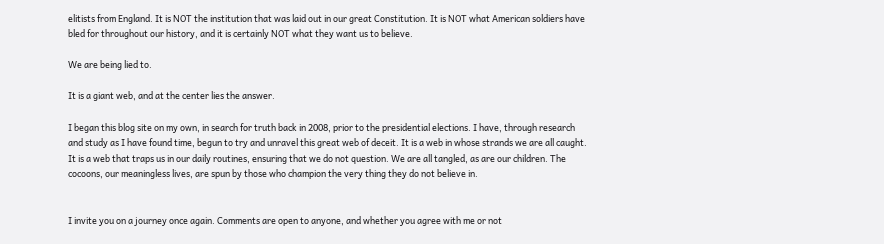elitists from England. It is NOT the institution that was laid out in our great Constitution. It is NOT what American soldiers have bled for throughout our history, and it is certainly NOT what they want us to believe.

We are being lied to.

It is a giant web, and at the center lies the answer.

I began this blog site on my own, in search for truth back in 2008, prior to the presidential elections. I have, through research and study as I have found time, begun to try and unravel this great web of deceit. It is a web in whose strands we are all caught. It is a web that traps us in our daily routines, ensuring that we do not question. We are all tangled, as are our children. The cocoons, our meaningless lives, are spun by those who champion the very thing they do not believe in.


I invite you on a journey once again. Comments are open to anyone, and whether you agree with me or not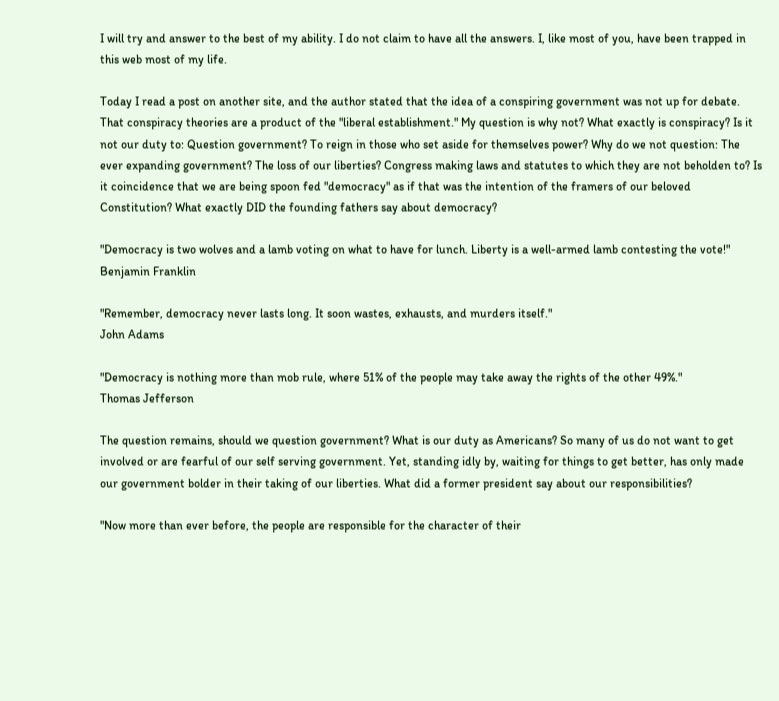I will try and answer to the best of my ability. I do not claim to have all the answers. I, like most of you, have been trapped in this web most of my life.

Today I read a post on another site, and the author stated that the idea of a conspiring government was not up for debate. That conspiracy theories are a product of the "liberal establishment." My question is why not? What exactly is conspiracy? Is it not our duty to: Question government? To reign in those who set aside for themselves power? Why do we not question: The ever expanding government? The loss of our liberties? Congress making laws and statutes to which they are not beholden to? Is it coincidence that we are being spoon fed "democracy" as if that was the intention of the framers of our beloved Constitution? What exactly DID the founding fathers say about democracy?

"Democracy is two wolves and a lamb voting on what to have for lunch. Liberty is a well-armed lamb contesting the vote!"
Benjamin Franklin

"Remember, democracy never lasts long. It soon wastes, exhausts, and murders itself."
John Adams

"Democracy is nothing more than mob rule, where 51% of the people may take away the rights of the other 49%."
Thomas Jefferson

The question remains, should we question government? What is our duty as Americans? So many of us do not want to get involved or are fearful of our self serving government. Yet, standing idly by, waiting for things to get better, has only made our government bolder in their taking of our liberties. What did a former president say about our responsibilities?

"Now more than ever before, the people are responsible for the character of their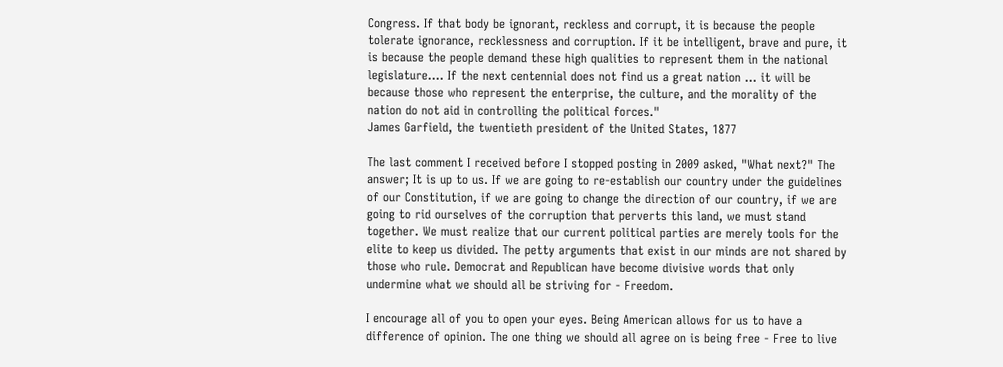Congress. If that body be ignorant, reckless and corrupt, it is because the people tolerate ignorance, recklessness and corruption. If it be intelligent, brave and pure, it is because the people demand these high qualities to represent them in the national legislature.... If the next centennial does not find us a great nation ... it will be because those who represent the enterprise, the culture, and the morality of the nation do not aid in controlling the political forces."
James Garfield, the twentieth president of the United States, 1877

The last comment I received before I stopped posting in 2009 asked, "What next?" The answer; It is up to us. If we are going to re-establish our country under the guidelines of our Constitution, if we are going to change the direction of our country, if we are going to rid ourselves of the corruption that perverts this land, we must stand together. We must realize that our current political parties are merely tools for the elite to keep us divided. The petty arguments that exist in our minds are not shared by those who rule. Democrat and Republican have become divisive words that only undermine what we should all be striving for - Freedom.

I encourage all of you to open your eyes. Being American allows for us to have a difference of opinion. The one thing we should all agree on is being free - Free to live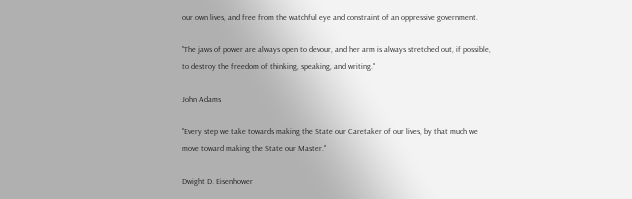our own lives, and free from the watchful eye and constraint of an oppressive government.

"The jaws of power are always open to devour, and her arm is always stretched out, if possible, to destroy the freedom of thinking, speaking, and writing."

John Adams

"Every step we take towards making the State our Caretaker of our lives, by that much we move toward making the State our Master."

Dwight D. Eisenhower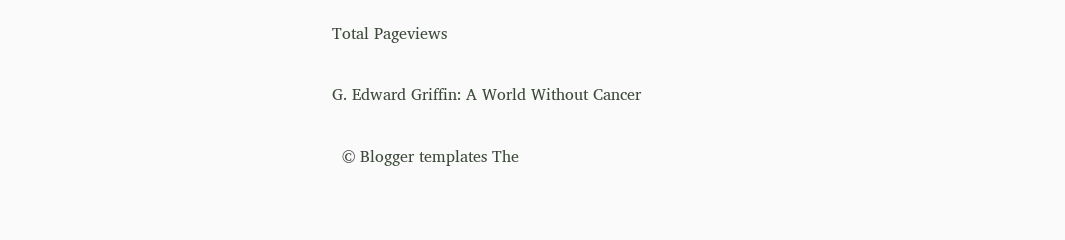Total Pageviews

G. Edward Griffin: A World Without Cancer

  © Blogger templates The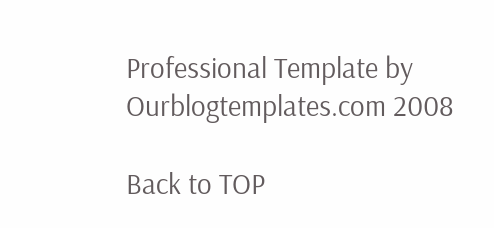Professional Template by Ourblogtemplates.com 2008

Back to TOP